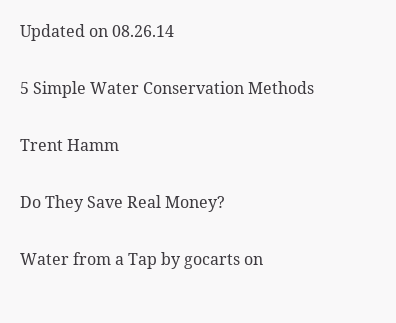Updated on 08.26.14

5 Simple Water Conservation Methods

Trent Hamm

Do They Save Real Money?

Water from a Tap by gocarts on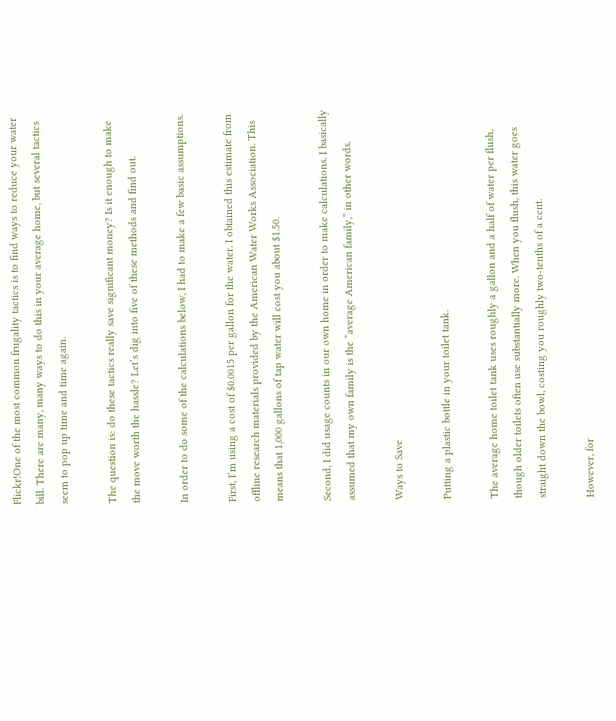Flickr!One of the most common frugality tactics is to find ways to reduce your water bill. There are many, many ways to do this in your average home, but several tactics seem to pop up time and time again.

The question is: do these tactics really save significant money? Is it enough to make the move worth the hassle? Let’s dig into five of these methods and find out.

In order to do some of the calculations below, I had to make a few basic assumptions.

First, I’m using a cost of $0.0015 per gallon for the water. I obtained this estimate from offline research materials provided by the American Water Works Association. This means that 1,000 gallons of tap water will cost you about $1.50.

Second, I did usage counts in our own home in order to make calculations. I basically assumed that my own family is the “average American family,” in other words.

Ways to Save

Putting a plastic bottle in your toilet tank.

The average home toilet tank uses roughly a gallon and a half of water per flush, though older toilets often use substantially more. When you flush, this water goes straight down the bowl, costing you roughly two-tenths of a cent.

However, for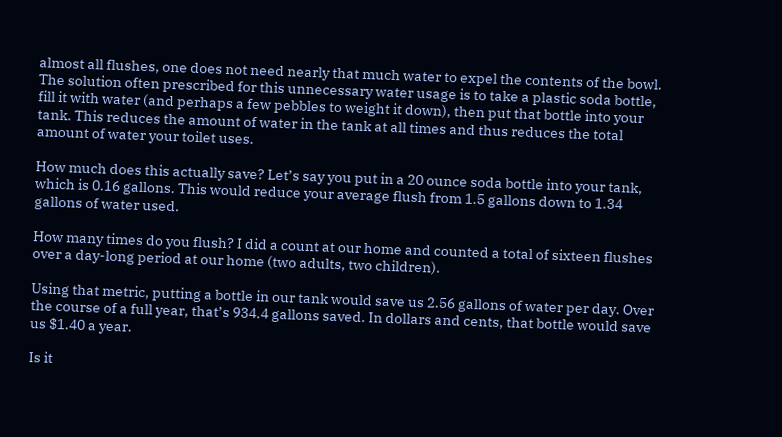almost all flushes, one does not need nearly that much water to expel the contents of the bowl. The solution often prescribed for this unnecessary water usage is to take a plastic soda bottle, fill it with water (and perhaps a few pebbles to weight it down), then put that bottle into your tank. This reduces the amount of water in the tank at all times and thus reduces the total amount of water your toilet uses.

How much does this actually save? Let’s say you put in a 20 ounce soda bottle into your tank, which is 0.16 gallons. This would reduce your average flush from 1.5 gallons down to 1.34 gallons of water used.

How many times do you flush? I did a count at our home and counted a total of sixteen flushes over a day-long period at our home (two adults, two children).

Using that metric, putting a bottle in our tank would save us 2.56 gallons of water per day. Over the course of a full year, that’s 934.4 gallons saved. In dollars and cents, that bottle would save us $1.40 a year.

Is it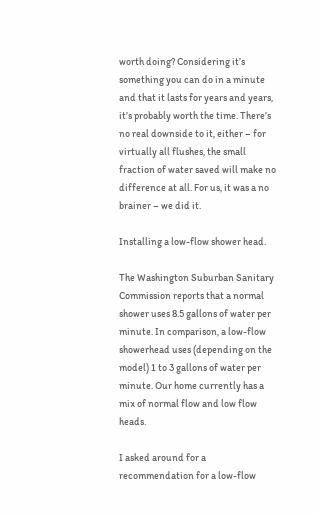worth doing? Considering it’s something you can do in a minute and that it lasts for years and years, it’s probably worth the time. There’s no real downside to it, either – for virtually all flushes, the small fraction of water saved will make no difference at all. For us, it was a no brainer – we did it.

Installing a low-flow shower head.

The Washington Suburban Sanitary Commission reports that a normal shower uses 8.5 gallons of water per minute. In comparison, a low-flow showerhead uses (depending on the model) 1 to 3 gallons of water per minute. Our home currently has a mix of normal flow and low flow heads.

I asked around for a recommendation for a low-flow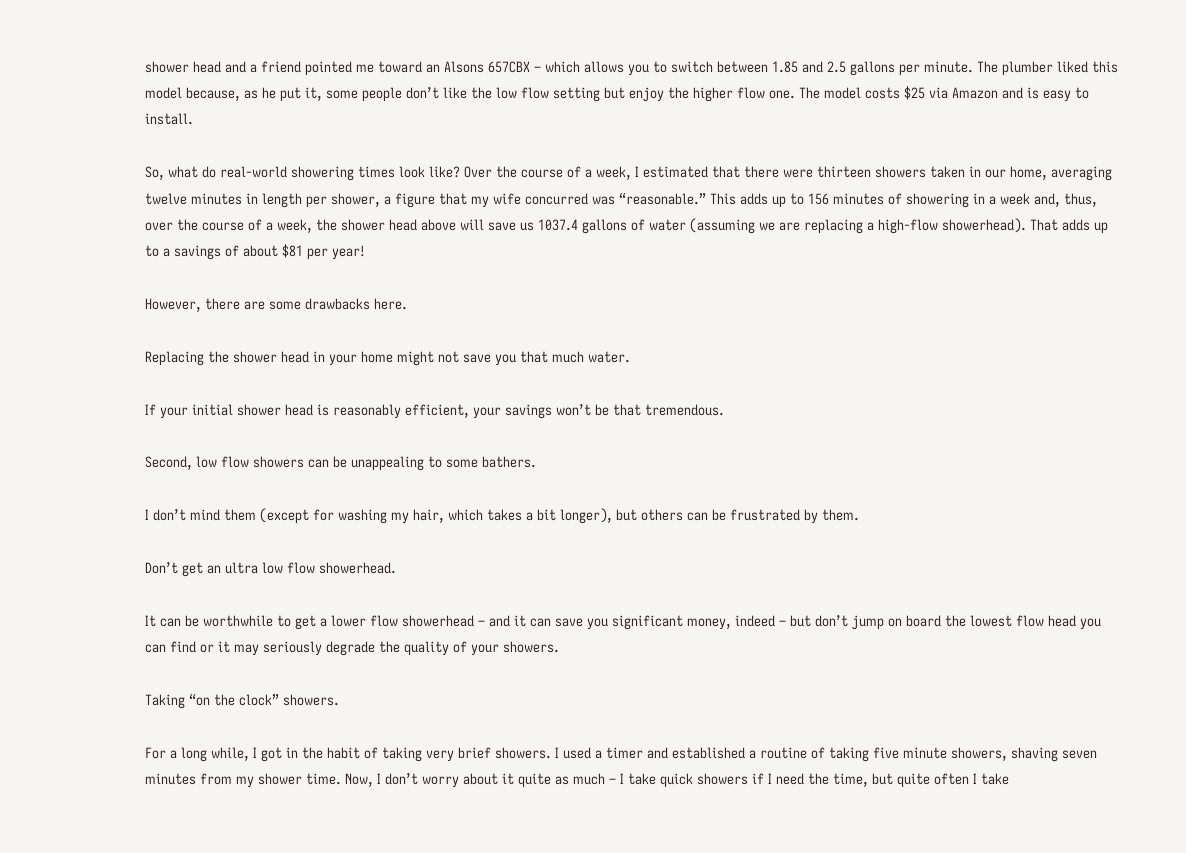shower head and a friend pointed me toward an Alsons 657CBX – which allows you to switch between 1.85 and 2.5 gallons per minute. The plumber liked this model because, as he put it, some people don’t like the low flow setting but enjoy the higher flow one. The model costs $25 via Amazon and is easy to install.

So, what do real-world showering times look like? Over the course of a week, I estimated that there were thirteen showers taken in our home, averaging twelve minutes in length per shower, a figure that my wife concurred was “reasonable.” This adds up to 156 minutes of showering in a week and, thus, over the course of a week, the shower head above will save us 1037.4 gallons of water (assuming we are replacing a high-flow showerhead). That adds up to a savings of about $81 per year!

However, there are some drawbacks here.

Replacing the shower head in your home might not save you that much water.

If your initial shower head is reasonably efficient, your savings won’t be that tremendous.

Second, low flow showers can be unappealing to some bathers.

I don’t mind them (except for washing my hair, which takes a bit longer), but others can be frustrated by them.

Don’t get an ultra low flow showerhead.

It can be worthwhile to get a lower flow showerhead – and it can save you significant money, indeed – but don’t jump on board the lowest flow head you can find or it may seriously degrade the quality of your showers.

Taking “on the clock” showers.

For a long while, I got in the habit of taking very brief showers. I used a timer and established a routine of taking five minute showers, shaving seven minutes from my shower time. Now, I don’t worry about it quite as much – I take quick showers if I need the time, but quite often I take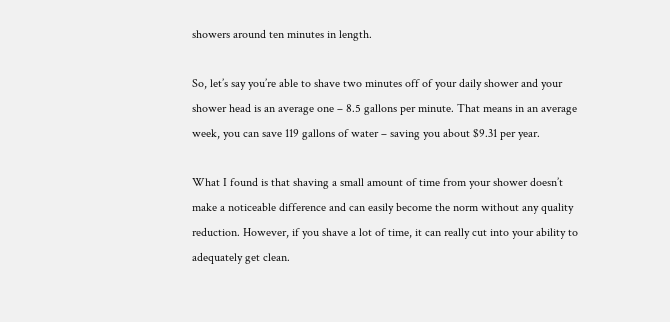showers around ten minutes in length.

So, let’s say you’re able to shave two minutes off of your daily shower and your shower head is an average one – 8.5 gallons per minute. That means in an average week, you can save 119 gallons of water – saving you about $9.31 per year.

What I found is that shaving a small amount of time from your shower doesn’t make a noticeable difference and can easily become the norm without any quality reduction. However, if you shave a lot of time, it can really cut into your ability to adequately get clean.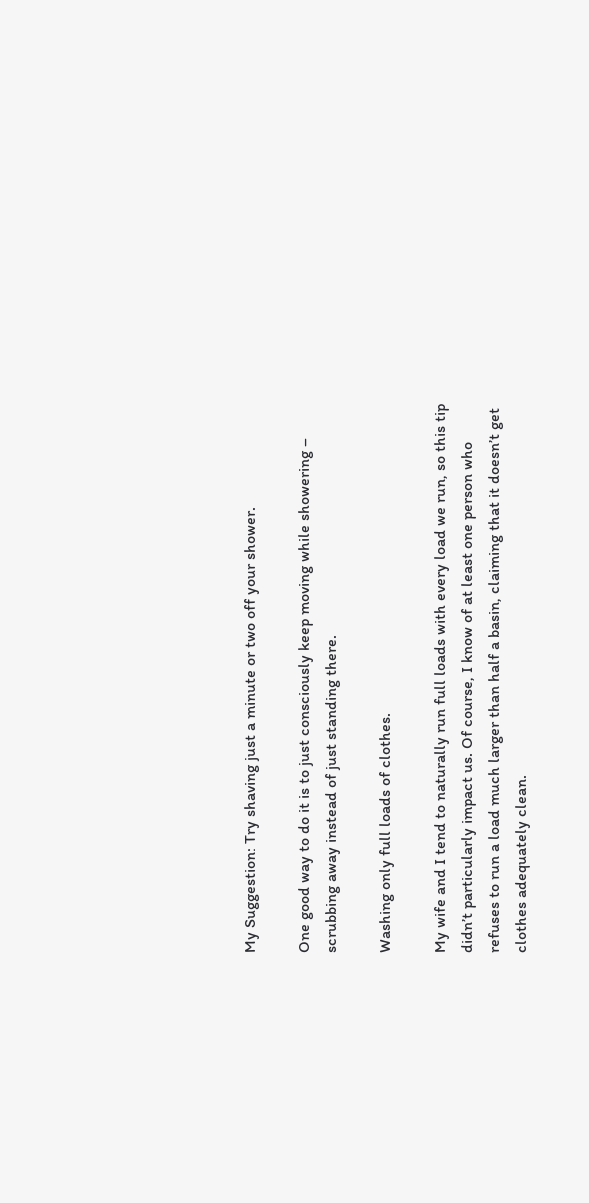My Suggestion: Try shaving just a minute or two off your shower.

One good way to do it is to just consciously keep moving while showering – scrubbing away instead of just standing there.

Washing only full loads of clothes.

My wife and I tend to naturally run full loads with every load we run, so this tip didn’t particularly impact us. Of course, I know of at least one person who refuses to run a load much larger than half a basin, claiming that it doesn’t get clothes adequately clean.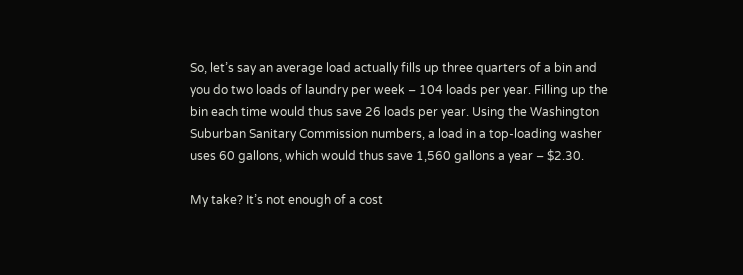So, let’s say an average load actually fills up three quarters of a bin and you do two loads of laundry per week – 104 loads per year. Filling up the bin each time would thus save 26 loads per year. Using the Washington Suburban Sanitary Commission numbers, a load in a top-loading washer uses 60 gallons, which would thus save 1,560 gallons a year – $2.30.

My take? It’s not enough of a cost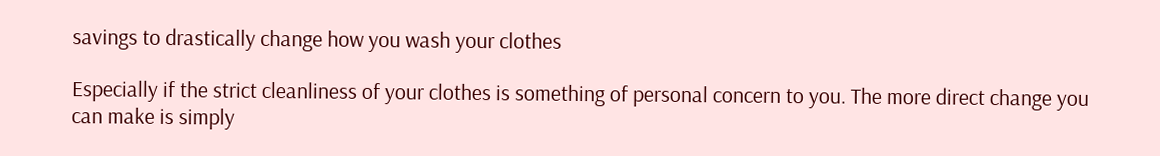savings to drastically change how you wash your clothes

Especially if the strict cleanliness of your clothes is something of personal concern to you. The more direct change you can make is simply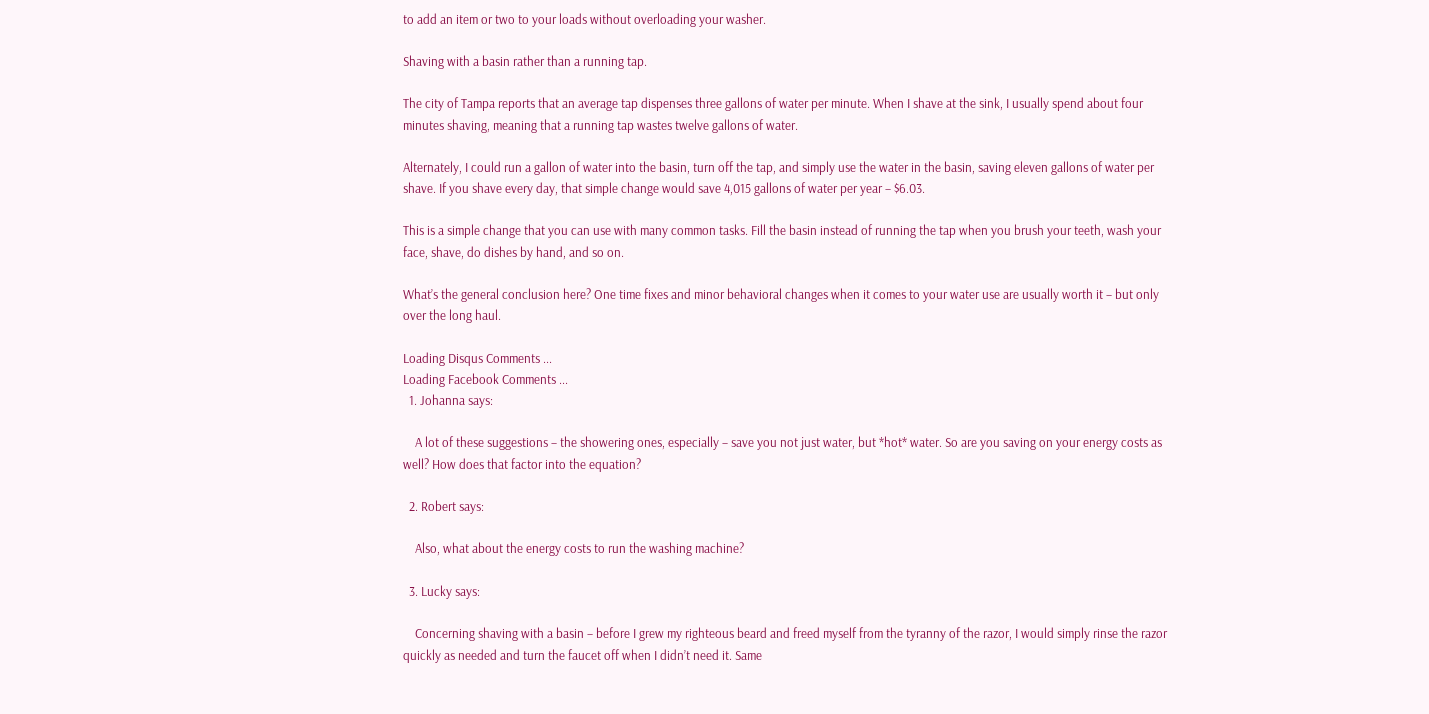to add an item or two to your loads without overloading your washer.

Shaving with a basin rather than a running tap.

The city of Tampa reports that an average tap dispenses three gallons of water per minute. When I shave at the sink, I usually spend about four minutes shaving, meaning that a running tap wastes twelve gallons of water.

Alternately, I could run a gallon of water into the basin, turn off the tap, and simply use the water in the basin, saving eleven gallons of water per shave. If you shave every day, that simple change would save 4,015 gallons of water per year – $6.03.

This is a simple change that you can use with many common tasks. Fill the basin instead of running the tap when you brush your teeth, wash your face, shave, do dishes by hand, and so on.

What’s the general conclusion here? One time fixes and minor behavioral changes when it comes to your water use are usually worth it – but only over the long haul.

Loading Disqus Comments ...
Loading Facebook Comments ...
  1. Johanna says:

    A lot of these suggestions – the showering ones, especially – save you not just water, but *hot* water. So are you saving on your energy costs as well? How does that factor into the equation?

  2. Robert says:

    Also, what about the energy costs to run the washing machine?

  3. Lucky says:

    Concerning shaving with a basin – before I grew my righteous beard and freed myself from the tyranny of the razor, I would simply rinse the razor quickly as needed and turn the faucet off when I didn’t need it. Same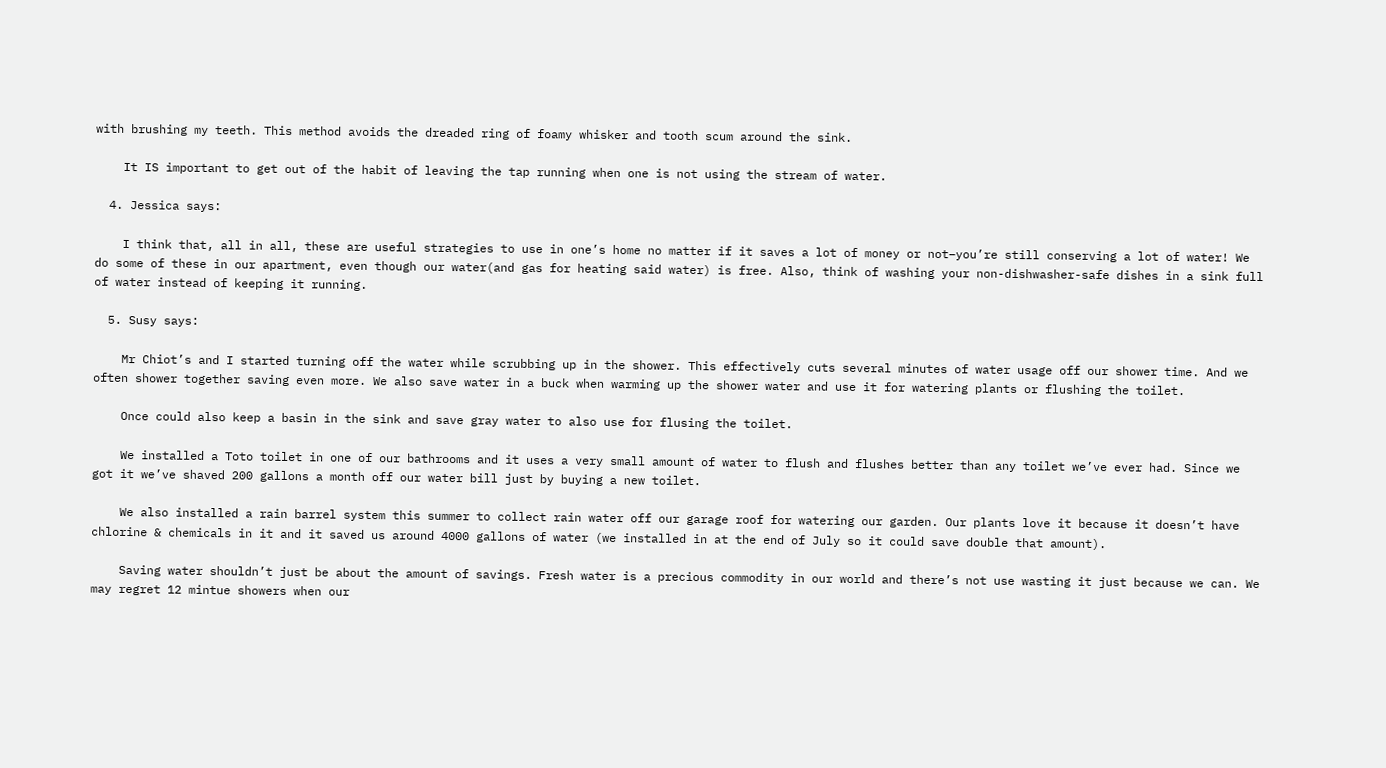with brushing my teeth. This method avoids the dreaded ring of foamy whisker and tooth scum around the sink.

    It IS important to get out of the habit of leaving the tap running when one is not using the stream of water.

  4. Jessica says:

    I think that, all in all, these are useful strategies to use in one’s home no matter if it saves a lot of money or not–you’re still conserving a lot of water! We do some of these in our apartment, even though our water(and gas for heating said water) is free. Also, think of washing your non-dishwasher-safe dishes in a sink full of water instead of keeping it running.

  5. Susy says:

    Mr Chiot’s and I started turning off the water while scrubbing up in the shower. This effectively cuts several minutes of water usage off our shower time. And we often shower together saving even more. We also save water in a buck when warming up the shower water and use it for watering plants or flushing the toilet.

    Once could also keep a basin in the sink and save gray water to also use for flusing the toilet.

    We installed a Toto toilet in one of our bathrooms and it uses a very small amount of water to flush and flushes better than any toilet we’ve ever had. Since we got it we’ve shaved 200 gallons a month off our water bill just by buying a new toilet.

    We also installed a rain barrel system this summer to collect rain water off our garage roof for watering our garden. Our plants love it because it doesn’t have chlorine & chemicals in it and it saved us around 4000 gallons of water (we installed in at the end of July so it could save double that amount).

    Saving water shouldn’t just be about the amount of savings. Fresh water is a precious commodity in our world and there’s not use wasting it just because we can. We may regret 12 mintue showers when our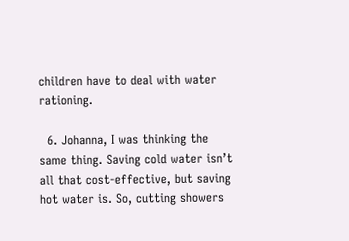children have to deal with water rationing.

  6. Johanna, I was thinking the same thing. Saving cold water isn’t all that cost-effective, but saving hot water is. So, cutting showers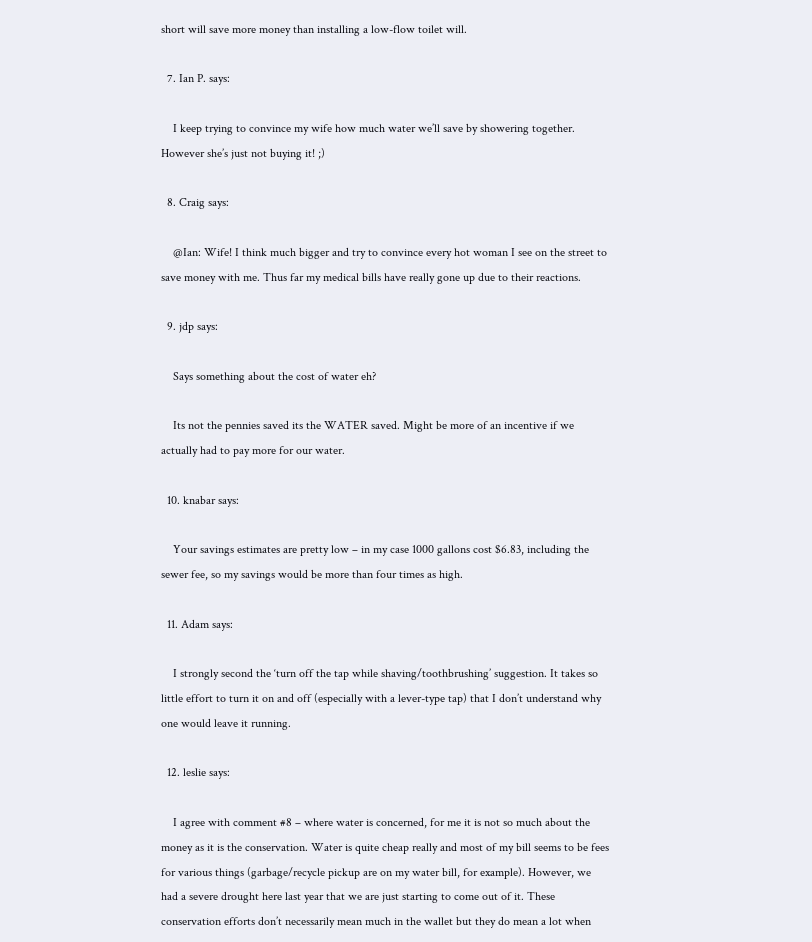short will save more money than installing a low-flow toilet will.

  7. Ian P. says:

    I keep trying to convince my wife how much water we’ll save by showering together. However she’s just not buying it! ;)

  8. Craig says:

    @Ian: Wife! I think much bigger and try to convince every hot woman I see on the street to save money with me. Thus far my medical bills have really gone up due to their reactions.

  9. jdp says:

    Says something about the cost of water eh?

    Its not the pennies saved its the WATER saved. Might be more of an incentive if we actually had to pay more for our water.

  10. knabar says:

    Your savings estimates are pretty low – in my case 1000 gallons cost $6.83, including the sewer fee, so my savings would be more than four times as high.

  11. Adam says:

    I strongly second the ‘turn off the tap while shaving/toothbrushing’ suggestion. It takes so little effort to turn it on and off (especially with a lever-type tap) that I don’t understand why one would leave it running.

  12. leslie says:

    I agree with comment #8 – where water is concerned, for me it is not so much about the money as it is the conservation. Water is quite cheap really and most of my bill seems to be fees for various things (garbage/recycle pickup are on my water bill, for example). However, we had a severe drought here last year that we are just starting to come out of it. These conservation efforts don’t necessarily mean much in the wallet but they do mean a lot when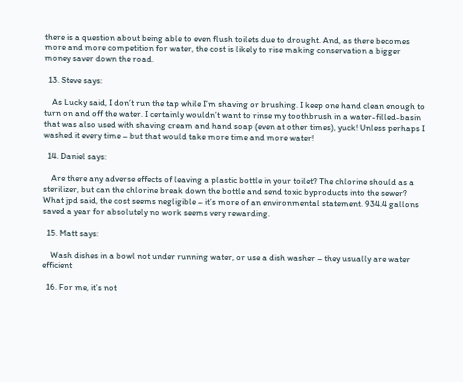there is a question about being able to even flush toilets due to drought. And, as there becomes more and more competition for water, the cost is likely to rise making conservation a bigger money saver down the road.

  13. Steve says:

    As Lucky said, I don’t run the tap while I’m shaving or brushing. I keep one hand clean enough to turn on and off the water. I certainly wouldn’t want to rinse my toothbrush in a water-filled-basin that was also used with shaving cream and hand soap (even at other times), yuck! Unless perhaps I washed it every time – but that would take more time and more water!

  14. Daniel says:

    Are there any adverse effects of leaving a plastic bottle in your toilet? The chlorine should as a sterilizer, but can the chlorine break down the bottle and send toxic byproducts into the sewer? What jpd said, the cost seems negligible – it’s more of an environmental statement. 934.4 gallons saved a year for absolutely no work seems very rewarding.

  15. Matt says:

    Wash dishes in a bowl not under running water, or use a dish washer – they usually are water efficient

  16. For me, it’s not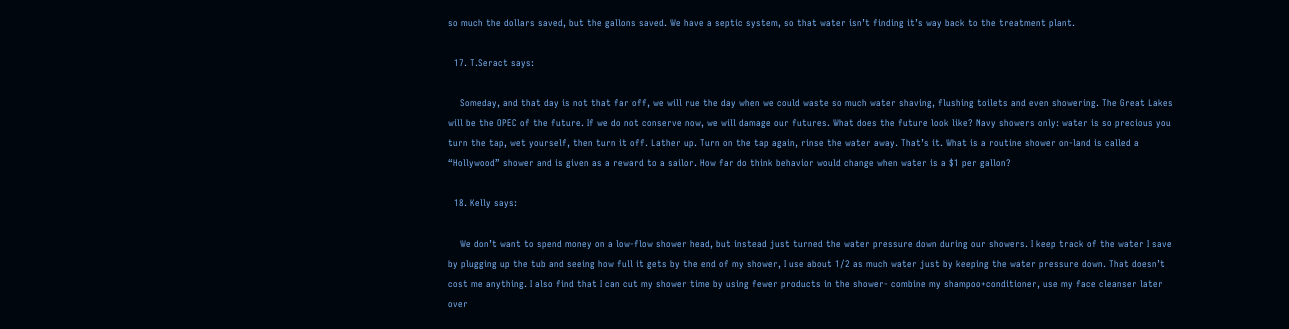so much the dollars saved, but the gallons saved. We have a septic system, so that water isn’t finding it’s way back to the treatment plant.

  17. T.Seract says:

    Someday, and that day is not that far off, we will rue the day when we could waste so much water shaving, flushing toilets and even showering. The Great Lakes will be the OPEC of the future. If we do not conserve now, we will damage our futures. What does the future look like? Navy showers only: water is so precious you turn the tap, wet yourself, then turn it off. Lather up. Turn on the tap again, rinse the water away. That’s it. What is a routine shower on-land is called a “Hollywood” shower and is given as a reward to a sailor. How far do think behavior would change when water is a $1 per gallon?

  18. Kelly says:

    We don’t want to spend money on a low-flow shower head, but instead just turned the water pressure down during our showers. I keep track of the water I save by plugging up the tub and seeing how full it gets by the end of my shower, I use about 1/2 as much water just by keeping the water pressure down. That doesn’t cost me anything. I also find that I can cut my shower time by using fewer products in the shower- combine my shampoo+conditioner, use my face cleanser later over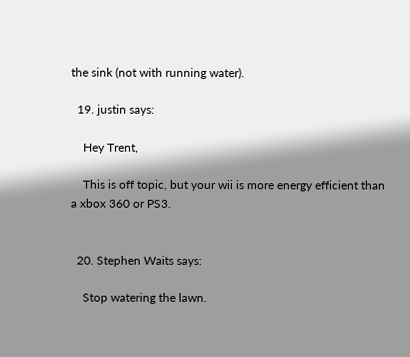the sink (not with running water).

  19. justin says:

    Hey Trent,

    This is off topic, but your wii is more energy efficient than a xbox 360 or PS3.


  20. Stephen Waits says:

    Stop watering the lawn.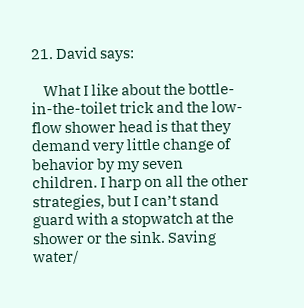21. David says:

    What I like about the bottle-in-the-toilet trick and the low-flow shower head is that they demand very little change of behavior by my seven children. I harp on all the other strategies, but I can’t stand guard with a stopwatch at the shower or the sink. Saving water/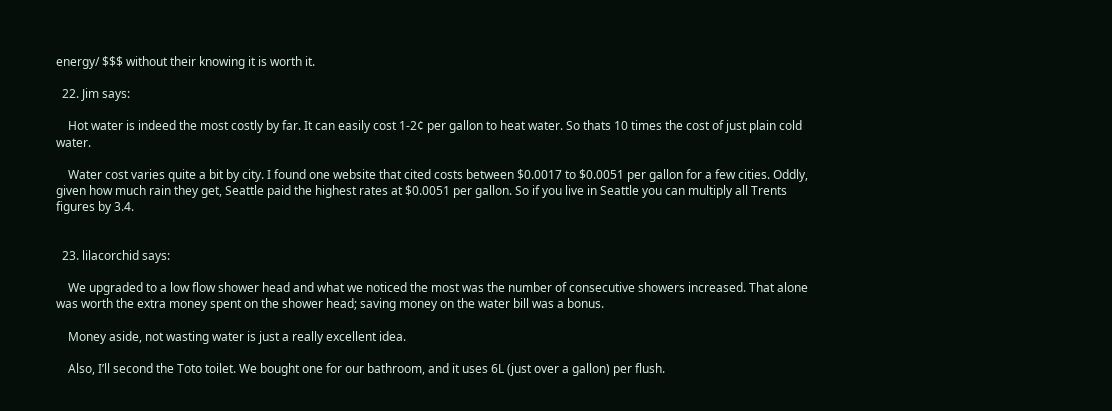energy/ $$$ without their knowing it is worth it.

  22. Jim says:

    Hot water is indeed the most costly by far. It can easily cost 1-2¢ per gallon to heat water. So thats 10 times the cost of just plain cold water.

    Water cost varies quite a bit by city. I found one website that cited costs between $0.0017 to $0.0051 per gallon for a few cities. Oddly, given how much rain they get, Seattle paid the highest rates at $0.0051 per gallon. So if you live in Seattle you can multiply all Trents figures by 3.4.


  23. lilacorchid says:

    We upgraded to a low flow shower head and what we noticed the most was the number of consecutive showers increased. That alone was worth the extra money spent on the shower head; saving money on the water bill was a bonus.

    Money aside, not wasting water is just a really excellent idea.

    Also, I’ll second the Toto toilet. We bought one for our bathroom, and it uses 6L (just over a gallon) per flush.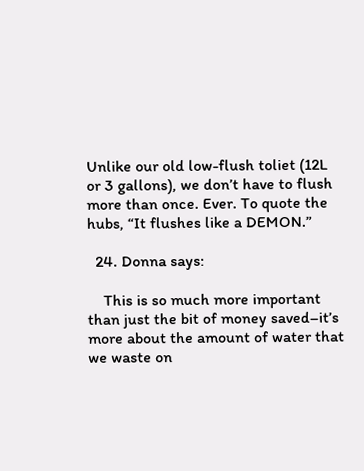Unlike our old low-flush toliet (12L or 3 gallons), we don’t have to flush more than once. Ever. To quote the hubs, “It flushes like a DEMON.”

  24. Donna says:

    This is so much more important than just the bit of money saved–it’s more about the amount of water that we waste on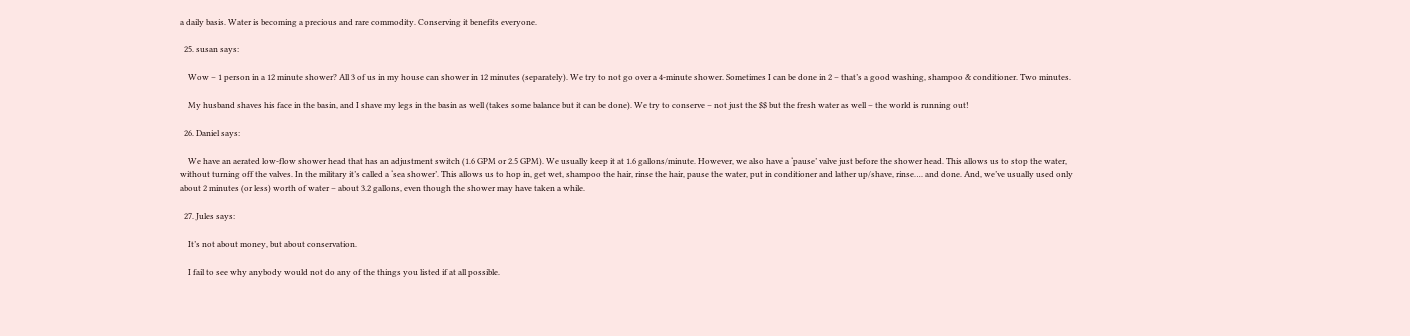a daily basis. Water is becoming a precious and rare commodity. Conserving it benefits everyone.

  25. susan says:

    Wow – 1 person in a 12 minute shower? All 3 of us in my house can shower in 12 minutes (separately). We try to not go over a 4-minute shower. Sometimes I can be done in 2 – that’s a good washing, shampoo & conditioner. Two minutes.

    My husband shaves his face in the basin, and I shave my legs in the basin as well (takes some balance but it can be done). We try to conserve – not just the $$ but the fresh water as well – the world is running out!

  26. Daniel says:

    We have an aerated low-flow shower head that has an adjustment switch (1.6 GPM or 2.5 GPM). We usually keep it at 1.6 gallons/minute. However, we also have a ‘pause’ valve just before the shower head. This allows us to stop the water, without turning off the valves. In the military it’s called a ‘sea shower’. This allows us to hop in, get wet, shampoo the hair, rinse the hair, pause the water, put in conditioner and lather up/shave, rinse…. and done. And, we’ve usually used only about 2 minutes (or less) worth of water – about 3.2 gallons, even though the shower may have taken a while.

  27. Jules says:

    It’s not about money, but about conservation.

    I fail to see why anybody would not do any of the things you listed if at all possible.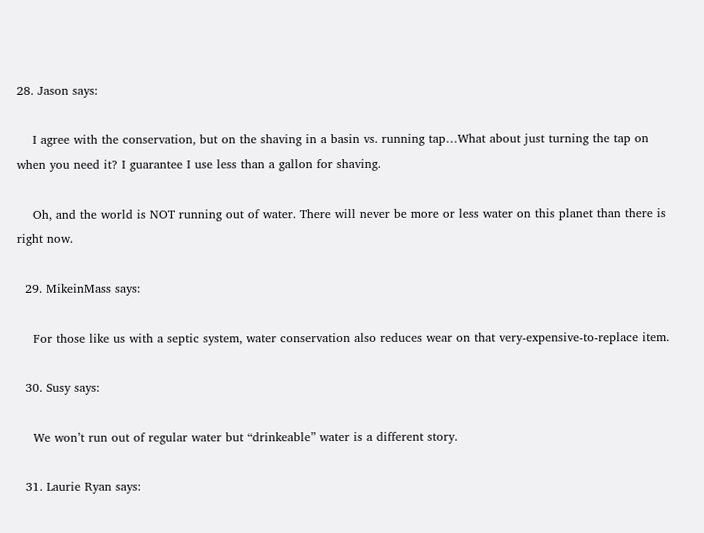28. Jason says:

    I agree with the conservation, but on the shaving in a basin vs. running tap…What about just turning the tap on when you need it? I guarantee I use less than a gallon for shaving.

    Oh, and the world is NOT running out of water. There will never be more or less water on this planet than there is right now.

  29. MikeinMass says:

    For those like us with a septic system, water conservation also reduces wear on that very-expensive-to-replace item.

  30. Susy says:

    We won’t run out of regular water but “drinkeable” water is a different story.

  31. Laurie Ryan says: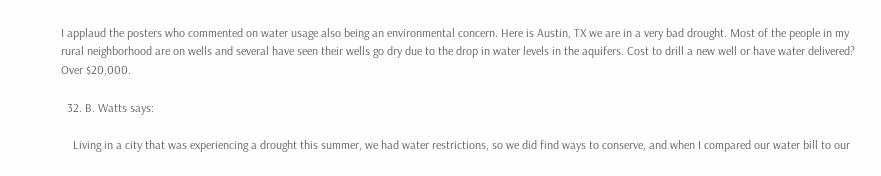I applaud the posters who commented on water usage also being an environmental concern. Here is Austin, TX we are in a very bad drought. Most of the people in my rural neighborhood are on wells and several have seen their wells go dry due to the drop in water levels in the aquifers. Cost to drill a new well or have water delivered? Over $20,000.

  32. B. Watts says:

    Living in a city that was experiencing a drought this summer, we had water restrictions, so we did find ways to conserve, and when I compared our water bill to our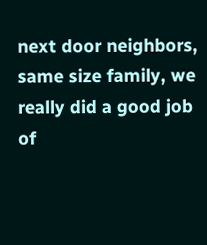next door neighbors, same size family, we really did a good job of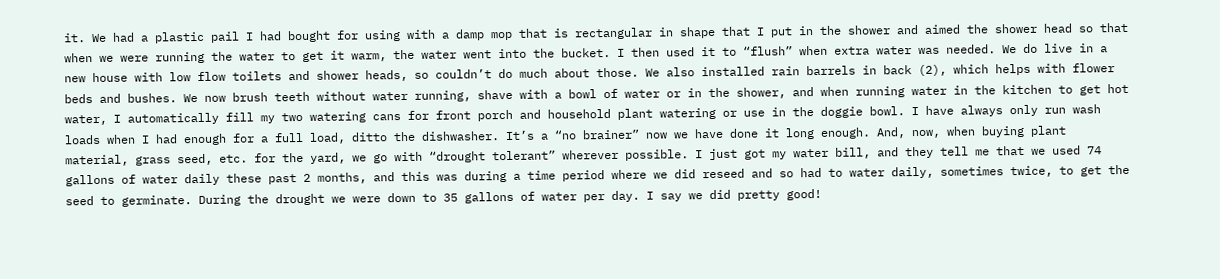it. We had a plastic pail I had bought for using with a damp mop that is rectangular in shape that I put in the shower and aimed the shower head so that when we were running the water to get it warm, the water went into the bucket. I then used it to “flush” when extra water was needed. We do live in a new house with low flow toilets and shower heads, so couldn’t do much about those. We also installed rain barrels in back (2), which helps with flower beds and bushes. We now brush teeth without water running, shave with a bowl of water or in the shower, and when running water in the kitchen to get hot water, I automatically fill my two watering cans for front porch and household plant watering or use in the doggie bowl. I have always only run wash loads when I had enough for a full load, ditto the dishwasher. It’s a “no brainer” now we have done it long enough. And, now, when buying plant material, grass seed, etc. for the yard, we go with “drought tolerant” wherever possible. I just got my water bill, and they tell me that we used 74 gallons of water daily these past 2 months, and this was during a time period where we did reseed and so had to water daily, sometimes twice, to get the seed to germinate. During the drought we were down to 35 gallons of water per day. I say we did pretty good!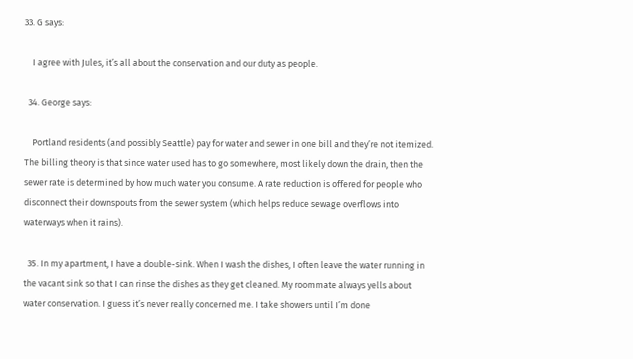33. G says:

    I agree with Jules, it’s all about the conservation and our duty as people.

  34. George says:

    Portland residents (and possibly Seattle) pay for water and sewer in one bill and they’re not itemized. The billing theory is that since water used has to go somewhere, most likely down the drain, then the sewer rate is determined by how much water you consume. A rate reduction is offered for people who disconnect their downspouts from the sewer system (which helps reduce sewage overflows into waterways when it rains).

  35. In my apartment, I have a double-sink. When I wash the dishes, I often leave the water running in the vacant sink so that I can rinse the dishes as they get cleaned. My roommate always yells about water conservation. I guess it’s never really concerned me. I take showers until I’m done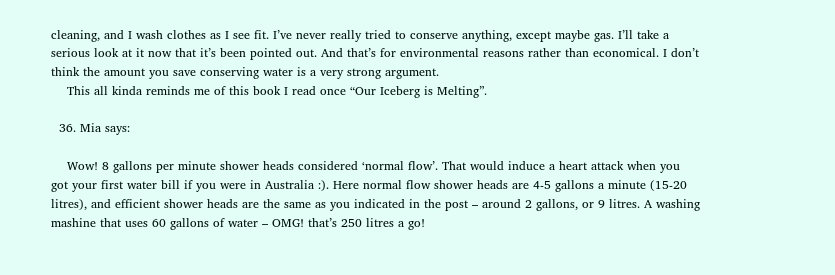cleaning, and I wash clothes as I see fit. I’ve never really tried to conserve anything, except maybe gas. I’ll take a serious look at it now that it’s been pointed out. And that’s for environmental reasons rather than economical. I don’t think the amount you save conserving water is a very strong argument.
    This all kinda reminds me of this book I read once “Our Iceberg is Melting”.

  36. Mia says:

    Wow! 8 gallons per minute shower heads considered ‘normal flow’. That would induce a heart attack when you got your first water bill if you were in Australia :). Here normal flow shower heads are 4-5 gallons a minute (15-20 litres), and efficient shower heads are the same as you indicated in the post – around 2 gallons, or 9 litres. A washing mashine that uses 60 gallons of water – OMG! that’s 250 litres a go!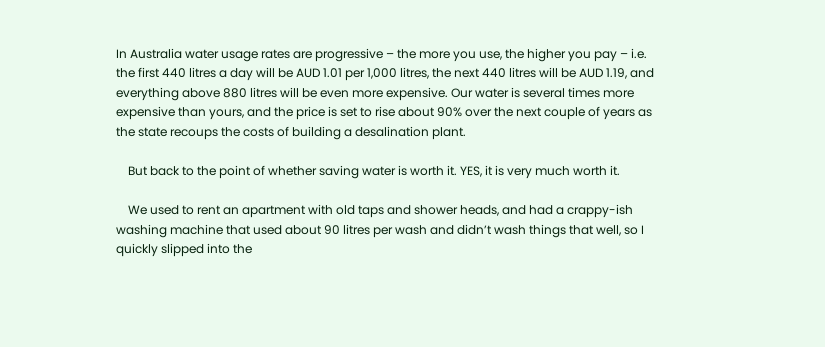In Australia water usage rates are progressive – the more you use, the higher you pay – i.e. the first 440 litres a day will be AUD 1.01 per 1,000 litres, the next 440 litres will be AUD 1.19, and everything above 880 litres will be even more expensive. Our water is several times more expensive than yours, and the price is set to rise about 90% over the next couple of years as the state recoups the costs of building a desalination plant.

    But back to the point of whether saving water is worth it. YES, it is very much worth it.

    We used to rent an apartment with old taps and shower heads, and had a crappy-ish washing machine that used about 90 litres per wash and didn’t wash things that well, so I quickly slipped into the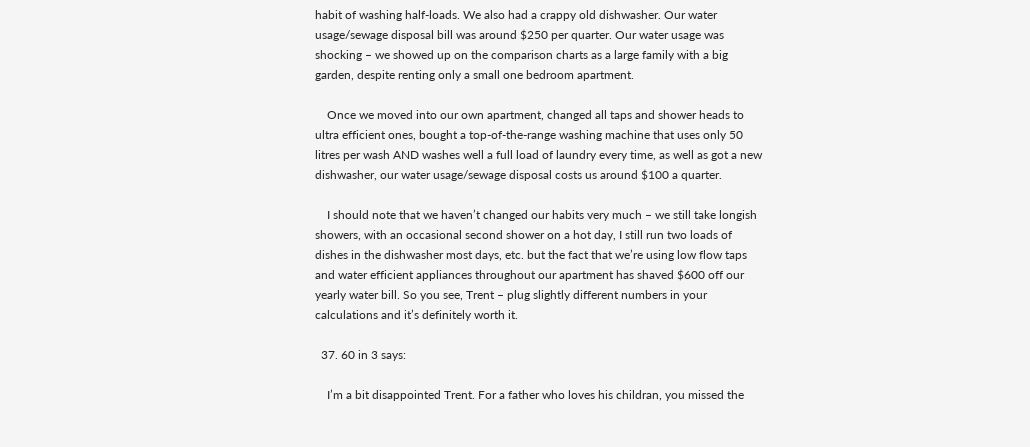habit of washing half-loads. We also had a crappy old dishwasher. Our water usage/sewage disposal bill was around $250 per quarter. Our water usage was shocking – we showed up on the comparison charts as a large family with a big garden, despite renting only a small one bedroom apartment.

    Once we moved into our own apartment, changed all taps and shower heads to ultra efficient ones, bought a top-of-the-range washing machine that uses only 50 litres per wash AND washes well a full load of laundry every time, as well as got a new dishwasher, our water usage/sewage disposal costs us around $100 a quarter.

    I should note that we haven’t changed our habits very much – we still take longish showers, with an occasional second shower on a hot day, I still run two loads of dishes in the dishwasher most days, etc. but the fact that we’re using low flow taps and water efficient appliances throughout our apartment has shaved $600 off our yearly water bill. So you see, Trent – plug slightly different numbers in your calculations and it’s definitely worth it.

  37. 60 in 3 says:

    I’m a bit disappointed Trent. For a father who loves his childran, you missed the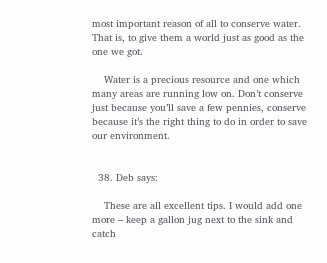most important reason of all to conserve water. That is, to give them a world just as good as the one we got.

    Water is a precious resource and one which many areas are running low on. Don’t conserve just because you’ll save a few pennies, conserve because it’s the right thing to do in order to save our environment.


  38. Deb says:

    These are all excellent tips. I would add one more – keep a gallon jug next to the sink and catch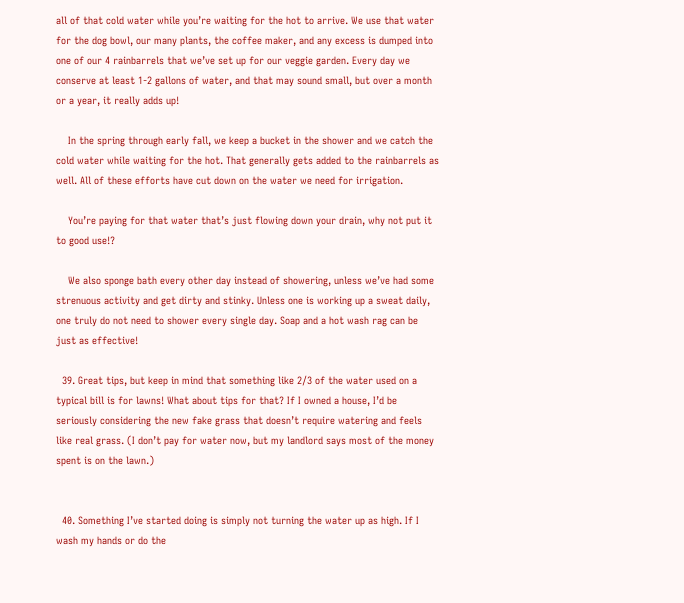all of that cold water while you’re waiting for the hot to arrive. We use that water for the dog bowl, our many plants, the coffee maker, and any excess is dumped into one of our 4 rainbarrels that we’ve set up for our veggie garden. Every day we conserve at least 1-2 gallons of water, and that may sound small, but over a month or a year, it really adds up!

    In the spring through early fall, we keep a bucket in the shower and we catch the cold water while waiting for the hot. That generally gets added to the rainbarrels as well. All of these efforts have cut down on the water we need for irrigation.

    You’re paying for that water that’s just flowing down your drain, why not put it to good use!?

    We also sponge bath every other day instead of showering, unless we’ve had some strenuous activity and get dirty and stinky. Unless one is working up a sweat daily, one truly do not need to shower every single day. Soap and a hot wash rag can be just as effective!

  39. Great tips, but keep in mind that something like 2/3 of the water used on a typical bill is for lawns! What about tips for that? If I owned a house, I’d be seriously considering the new fake grass that doesn’t require watering and feels like real grass. (I don’t pay for water now, but my landlord says most of the money spent is on the lawn.)


  40. Something I’ve started doing is simply not turning the water up as high. If I wash my hands or do the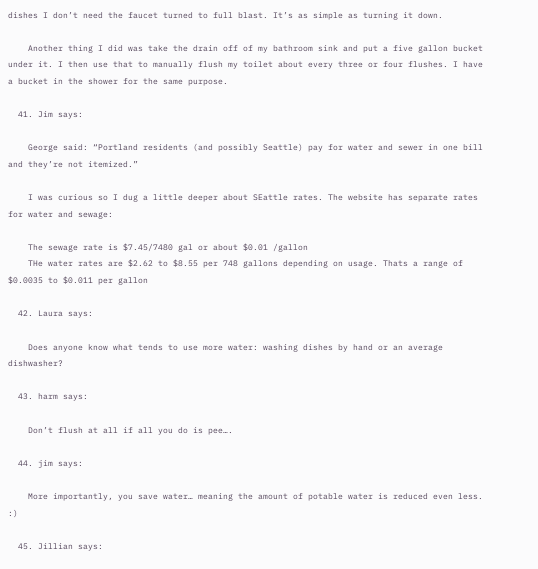dishes I don’t need the faucet turned to full blast. It’s as simple as turning it down.

    Another thing I did was take the drain off of my bathroom sink and put a five gallon bucket under it. I then use that to manually flush my toilet about every three or four flushes. I have a bucket in the shower for the same purpose.

  41. Jim says:

    George said: “Portland residents (and possibly Seattle) pay for water and sewer in one bill and they’re not itemized.”

    I was curious so I dug a little deeper about SEattle rates. The website has separate rates for water and sewage:

    The sewage rate is $7.45/7480 gal or about $0.01 /gallon
    THe water rates are $2.62 to $8.55 per 748 gallons depending on usage. Thats a range of $0.0035 to $0.011 per gallon

  42. Laura says:

    Does anyone know what tends to use more water: washing dishes by hand or an average dishwasher?

  43. harm says:

    Don’t flush at all if all you do is pee….

  44. jim says:

    More importantly, you save water… meaning the amount of potable water is reduced even less. :)

  45. Jillian says: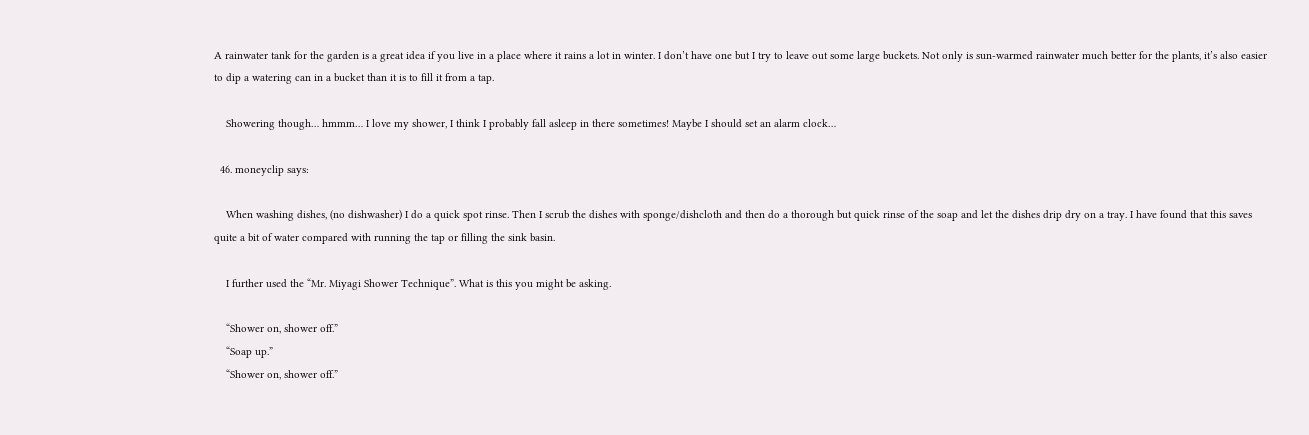A rainwater tank for the garden is a great idea if you live in a place where it rains a lot in winter. I don’t have one but I try to leave out some large buckets. Not only is sun-warmed rainwater much better for the plants, it’s also easier to dip a watering can in a bucket than it is to fill it from a tap.

    Showering though… hmmm… I love my shower, I think I probably fall asleep in there sometimes! Maybe I should set an alarm clock…

  46. moneyclip says:

    When washing dishes, (no dishwasher) I do a quick spot rinse. Then I scrub the dishes with sponge/dishcloth and then do a thorough but quick rinse of the soap and let the dishes drip dry on a tray. I have found that this saves quite a bit of water compared with running the tap or filling the sink basin.

    I further used the “Mr. Miyagi Shower Technique”. What is this you might be asking.

    “Shower on, shower off.”
    “Soap up.”
    “Shower on, shower off.”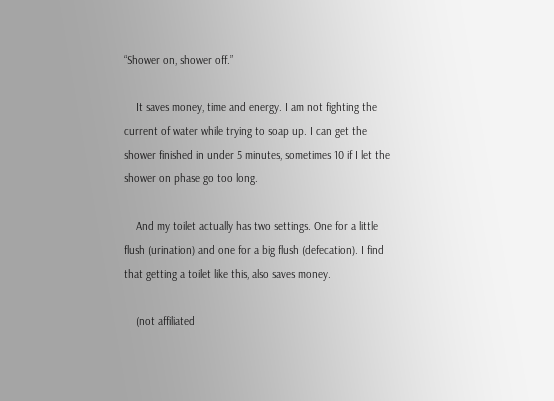“Shower on, shower off.”

    It saves money, time and energy. I am not fighting the current of water while trying to soap up. I can get the shower finished in under 5 minutes, sometimes 10 if I let the shower on phase go too long.

    And my toilet actually has two settings. One for a little flush (urination) and one for a big flush (defecation). I find that getting a toilet like this, also saves money.

    (not affiliated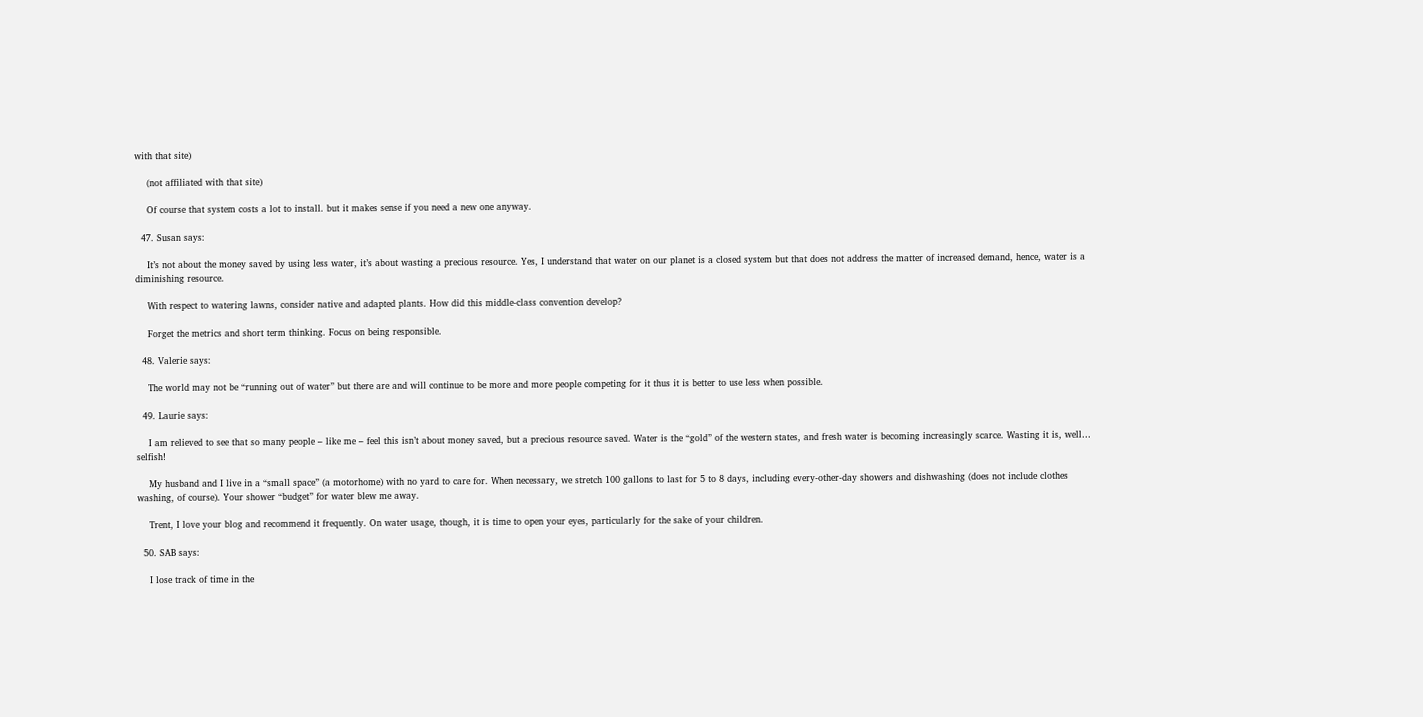with that site)

    (not affiliated with that site)

    Of course that system costs a lot to install. but it makes sense if you need a new one anyway.

  47. Susan says:

    It’s not about the money saved by using less water, it’s about wasting a precious resource. Yes, I understand that water on our planet is a closed system but that does not address the matter of increased demand, hence, water is a diminishing resource.

    With respect to watering lawns, consider native and adapted plants. How did this middle-class convention develop?

    Forget the metrics and short term thinking. Focus on being responsible.

  48. Valerie says:

    The world may not be “running out of water” but there are and will continue to be more and more people competing for it thus it is better to use less when possible.

  49. Laurie says:

    I am relieved to see that so many people – like me – feel this isn’t about money saved, but a precious resource saved. Water is the “gold” of the western states, and fresh water is becoming increasingly scarce. Wasting it is, well… selfish!

    My husband and I live in a “small space” (a motorhome) with no yard to care for. When necessary, we stretch 100 gallons to last for 5 to 8 days, including every-other-day showers and dishwashing (does not include clothes washing, of course). Your shower “budget” for water blew me away.

    Trent, I love your blog and recommend it frequently. On water usage, though, it is time to open your eyes, particularly for the sake of your children.

  50. SAB says:

    I lose track of time in the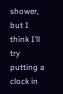shower, but I think I’ll try putting a clock in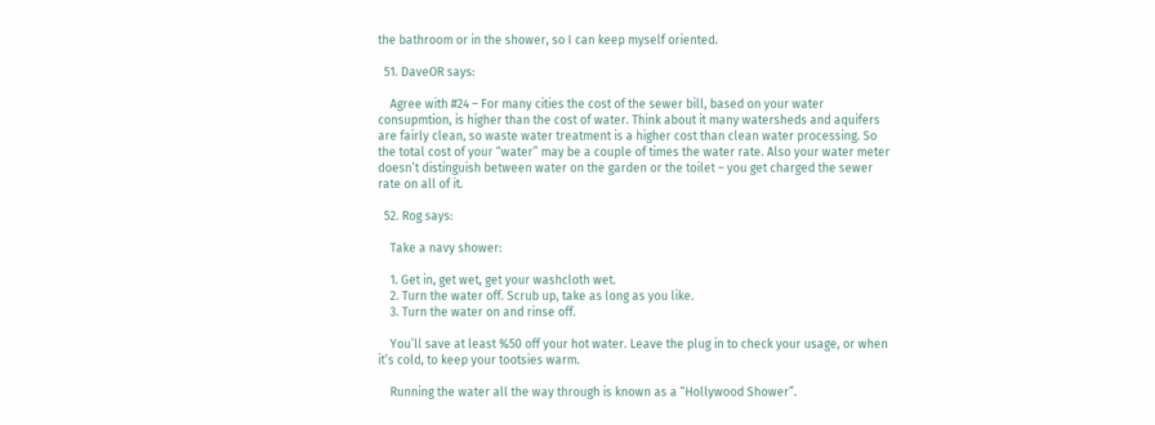the bathroom or in the shower, so I can keep myself oriented.

  51. DaveOR says:

    Agree with #24 – For many cities the cost of the sewer bill, based on your water consupmtion, is higher than the cost of water. Think about it many watersheds and aquifers are fairly clean, so waste water treatment is a higher cost than clean water processing. So the total cost of your “water” may be a couple of times the water rate. Also your water meter doesn’t distinguish between water on the garden or the toilet – you get charged the sewer rate on all of it.

  52. Rog says:

    Take a navy shower:

    1. Get in, get wet, get your washcloth wet.
    2. Turn the water off. Scrub up, take as long as you like.
    3. Turn the water on and rinse off.

    You’ll save at least %50 off your hot water. Leave the plug in to check your usage, or when it’s cold, to keep your tootsies warm.

    Running the water all the way through is known as a “Hollywood Shower”.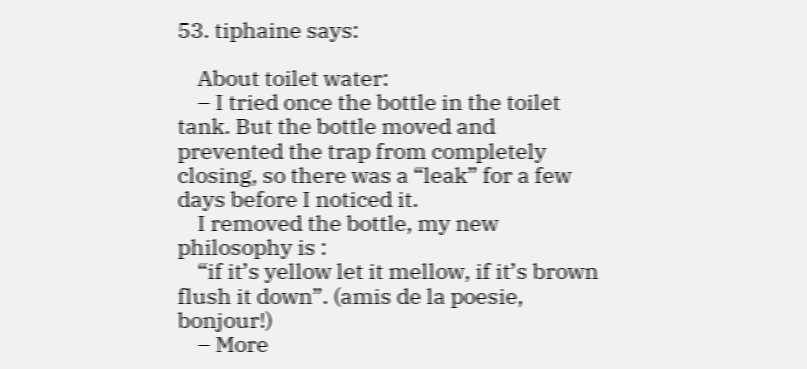53. tiphaine says:

    About toilet water:
    – I tried once the bottle in the toilet tank. But the bottle moved and prevented the trap from completely closing, so there was a “leak” for a few days before I noticed it.
    I removed the bottle, my new philosophy is :
    “if it’s yellow let it mellow, if it’s brown flush it down”. (amis de la poesie, bonjour!)
    – More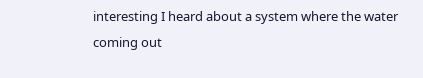interesting I heard about a system where the water coming out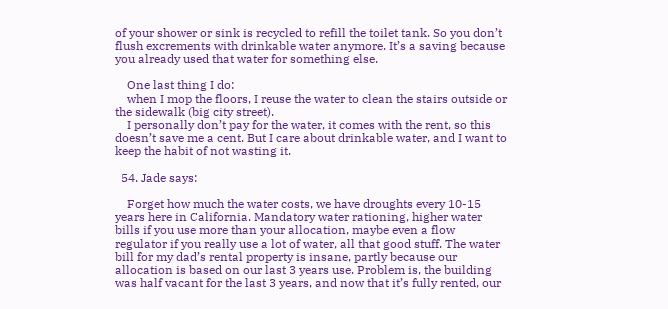of your shower or sink is recycled to refill the toilet tank. So you don’t flush excrements with drinkable water anymore. It’s a saving because you already used that water for something else.

    One last thing I do:
    when I mop the floors, I reuse the water to clean the stairs outside or the sidewalk (big city street).
    I personally don’t pay for the water, it comes with the rent, so this doesn’t save me a cent. But I care about drinkable water, and I want to keep the habit of not wasting it.

  54. Jade says:

    Forget how much the water costs, we have droughts every 10-15 years here in California. Mandatory water rationing, higher water bills if you use more than your allocation, maybe even a flow regulator if you really use a lot of water, all that good stuff. The water bill for my dad’s rental property is insane, partly because our allocation is based on our last 3 years use. Problem is, the building was half vacant for the last 3 years, and now that it’s fully rented, our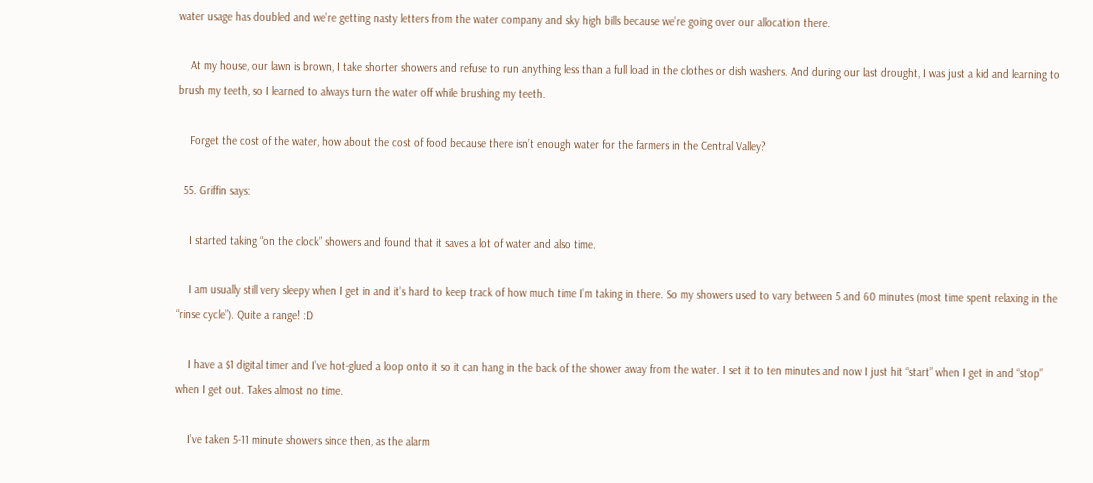water usage has doubled and we’re getting nasty letters from the water company and sky high bills because we’re going over our allocation there.

    At my house, our lawn is brown, I take shorter showers and refuse to run anything less than a full load in the clothes or dish washers. And during our last drought, I was just a kid and learning to brush my teeth, so I learned to always turn the water off while brushing my teeth.

    Forget the cost of the water, how about the cost of food because there isn’t enough water for the farmers in the Central Valley?

  55. Griffin says:

    I started taking “on the clock” showers and found that it saves a lot of water and also time.

    I am usually still very sleepy when I get in and it’s hard to keep track of how much time I’m taking in there. So my showers used to vary between 5 and 60 minutes (most time spent relaxing in the “rinse cycle”). Quite a range! :D

    I have a $1 digital timer and I’ve hot-glued a loop onto it so it can hang in the back of the shower away from the water. I set it to ten minutes and now I just hit “start” when I get in and “stop” when I get out. Takes almost no time.

    I’ve taken 5-11 minute showers since then, as the alarm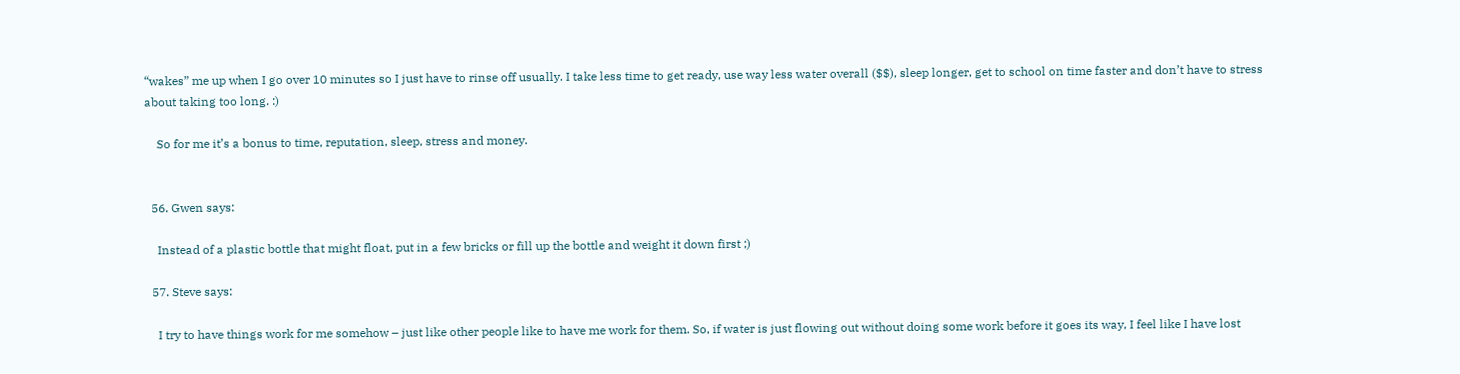“wakes” me up when I go over 10 minutes so I just have to rinse off usually. I take less time to get ready, use way less water overall ($$), sleep longer, get to school on time faster and don’t have to stress about taking too long. :)

    So for me it’s a bonus to time, reputation, sleep, stress and money.


  56. Gwen says:

    Instead of a plastic bottle that might float, put in a few bricks or fill up the bottle and weight it down first ;)

  57. Steve says:

    I try to have things work for me somehow – just like other people like to have me work for them. So, if water is just flowing out without doing some work before it goes its way, I feel like I have lost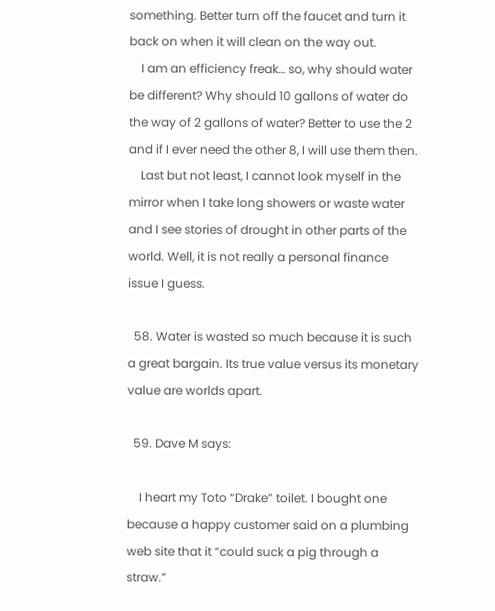something. Better turn off the faucet and turn it back on when it will clean on the way out.
    I am an efficiency freak… so, why should water be different? Why should 10 gallons of water do the way of 2 gallons of water? Better to use the 2 and if I ever need the other 8, I will use them then.
    Last but not least, I cannot look myself in the mirror when I take long showers or waste water and I see stories of drought in other parts of the world. Well, it is not really a personal finance issue I guess.

  58. Water is wasted so much because it is such a great bargain. Its true value versus its monetary value are worlds apart.

  59. Dave M says:

    I heart my Toto “Drake” toilet. I bought one because a happy customer said on a plumbing web site that it “could suck a pig through a straw.”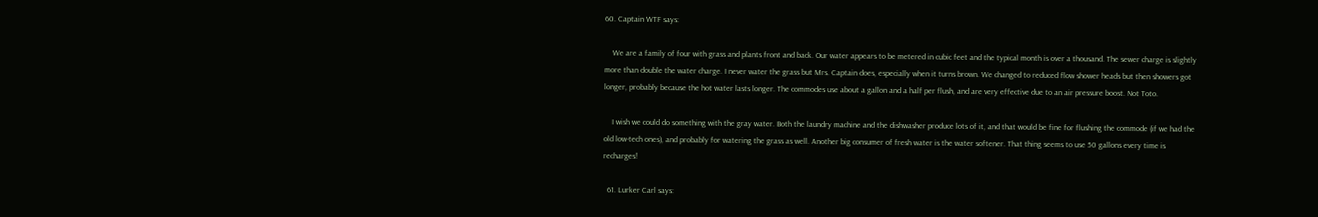60. Captain WTF says:

    We are a family of four with grass and plants front and back. Our water appears to be metered in cubic feet and the typical month is over a thousand. The sewer charge is slightly more than double the water charge. I never water the grass but Mrs. Captain does, especially when it turns brown. We changed to reduced flow shower heads but then showers got longer, probably because the hot water lasts longer. The commodes use about a gallon and a half per flush, and are very effective due to an air pressure boost. Not Toto.

    I wish we could do something with the gray water. Both the laundry machine and the dishwasher produce lots of it, and that would be fine for flushing the commode (if we had the old low-tech ones), and probably for watering the grass as well. Another big consumer of fresh water is the water softener. That thing seems to use 50 gallons every time is recharges!

  61. Lurker Carl says: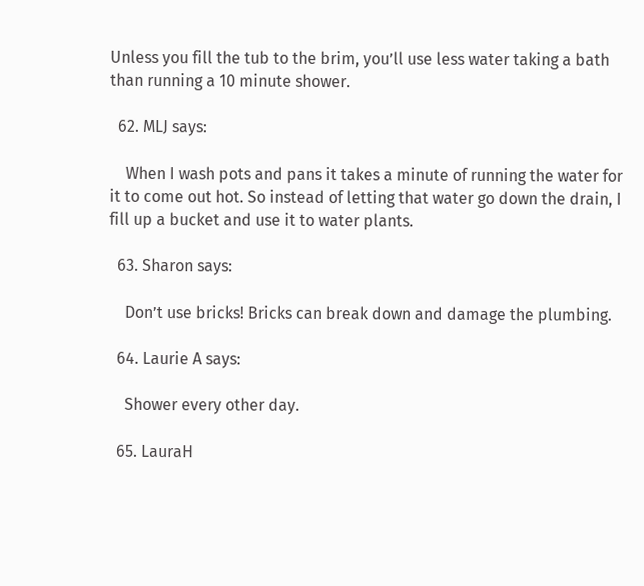Unless you fill the tub to the brim, you’ll use less water taking a bath than running a 10 minute shower.

  62. MLJ says:

    When I wash pots and pans it takes a minute of running the water for it to come out hot. So instead of letting that water go down the drain, I fill up a bucket and use it to water plants.

  63. Sharon says:

    Don’t use bricks! Bricks can break down and damage the plumbing.

  64. Laurie A says:

    Shower every other day.

  65. LauraH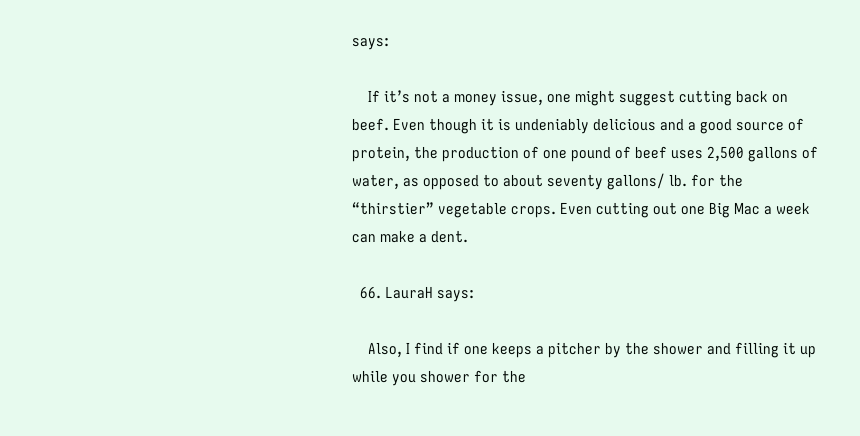says:

    If it’s not a money issue, one might suggest cutting back on beef. Even though it is undeniably delicious and a good source of protein, the production of one pound of beef uses 2,500 gallons of water, as opposed to about seventy gallons/ lb. for the “thirstier” vegetable crops. Even cutting out one Big Mac a week can make a dent.

  66. LauraH says:

    Also, I find if one keeps a pitcher by the shower and filling it up while you shower for the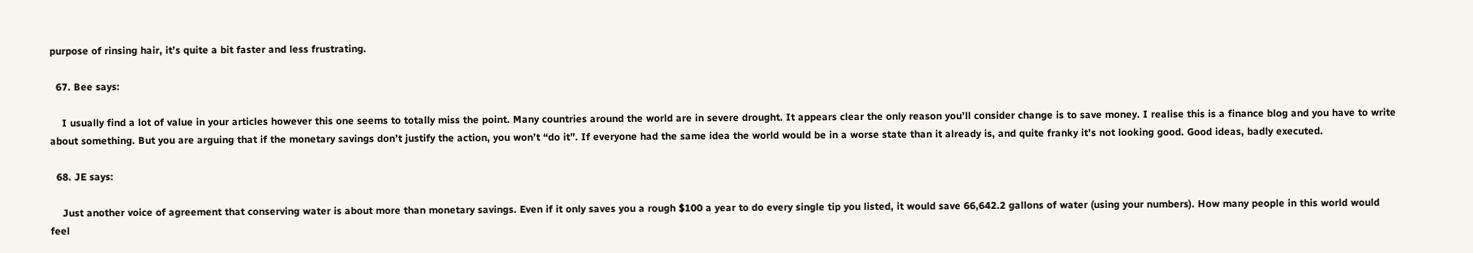purpose of rinsing hair, it’s quite a bit faster and less frustrating.

  67. Bee says:

    I usually find a lot of value in your articles however this one seems to totally miss the point. Many countries around the world are in severe drought. It appears clear the only reason you’ll consider change is to save money. I realise this is a finance blog and you have to write about something. But you are arguing that if the monetary savings don’t justify the action, you won’t “do it”. If everyone had the same idea the world would be in a worse state than it already is, and quite franky it’s not looking good. Good ideas, badly executed.

  68. JE says:

    Just another voice of agreement that conserving water is about more than monetary savings. Even if it only saves you a rough $100 a year to do every single tip you listed, it would save 66,642.2 gallons of water (using your numbers). How many people in this world would feel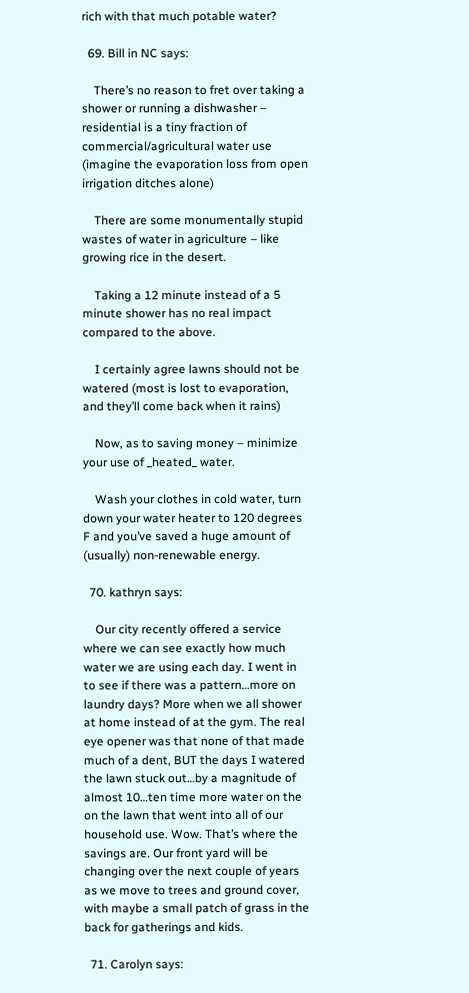rich with that much potable water?

  69. Bill in NC says:

    There’s no reason to fret over taking a shower or running a dishwasher – residential is a tiny fraction of commercial/agricultural water use (imagine the evaporation loss from open irrigation ditches alone)

    There are some monumentally stupid wastes of water in agriculture – like growing rice in the desert.

    Taking a 12 minute instead of a 5 minute shower has no real impact compared to the above.

    I certainly agree lawns should not be watered (most is lost to evaporation, and they’ll come back when it rains)

    Now, as to saving money – minimize your use of _heated_ water.

    Wash your clothes in cold water, turn down your water heater to 120 degrees F and you’ve saved a huge amount of (usually) non-renewable energy.

  70. kathryn says:

    Our city recently offered a service where we can see exactly how much water we are using each day. I went in to see if there was a pattern…more on laundry days? More when we all shower at home instead of at the gym. The real eye opener was that none of that made much of a dent, BUT the days I watered the lawn stuck out…by a magnitude of almost 10…ten time more water on the on the lawn that went into all of our household use. Wow. That’s where the savings are. Our front yard will be changing over the next couple of years as we move to trees and ground cover, with maybe a small patch of grass in the back for gatherings and kids.

  71. Carolyn says: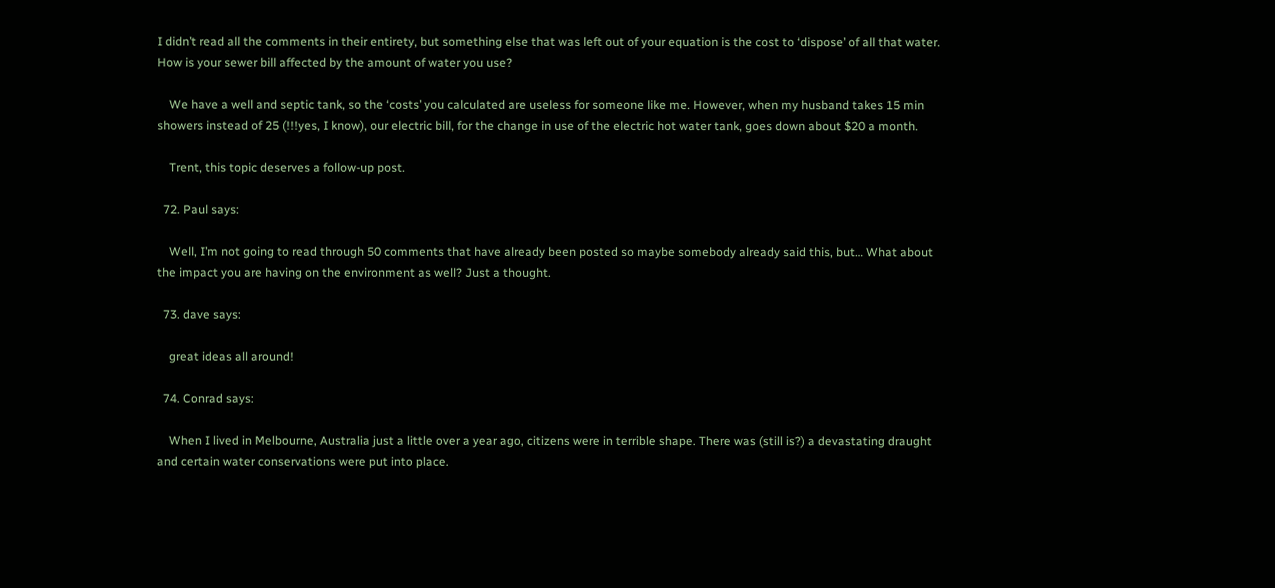I didn’t read all the comments in their entirety, but something else that was left out of your equation is the cost to ‘dispose’ of all that water. How is your sewer bill affected by the amount of water you use?

    We have a well and septic tank, so the ‘costs’ you calculated are useless for someone like me. However, when my husband takes 15 min showers instead of 25 (!!!yes, I know), our electric bill, for the change in use of the electric hot water tank, goes down about $20 a month.

    Trent, this topic deserves a follow-up post.

  72. Paul says:

    Well, I’m not going to read through 50 comments that have already been posted so maybe somebody already said this, but… What about the impact you are having on the environment as well? Just a thought.

  73. dave says:

    great ideas all around!

  74. Conrad says:

    When I lived in Melbourne, Australia just a little over a year ago, citizens were in terrible shape. There was (still is?) a devastating draught and certain water conservations were put into place.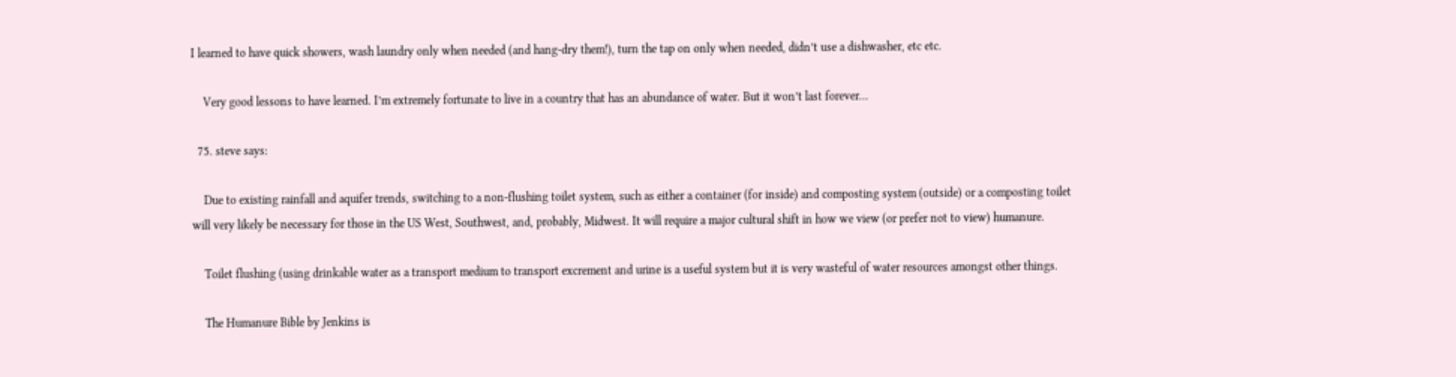I learned to have quick showers, wash laundry only when needed (and hang-dry them!), turn the tap on only when needed, didn’t use a dishwasher, etc etc.

    Very good lessons to have learned. I’m extremely fortunate to live in a country that has an abundance of water. But it won’t last forever…

  75. steve says:

    Due to existing rainfall and aquifer trends, switching to a non-flushing toilet system, such as either a container (for inside) and composting system (outside) or a composting toilet will very likely be necessary for those in the US West, Southwest, and, probably, Midwest. It will require a major cultural shift in how we view (or prefer not to view) humanure.

    Toilet flushing (using drinkable water as a transport medium to transport excrement and urine is a useful system but it is very wasteful of water resources amongst other things.

    The Humanure Bible by Jenkins is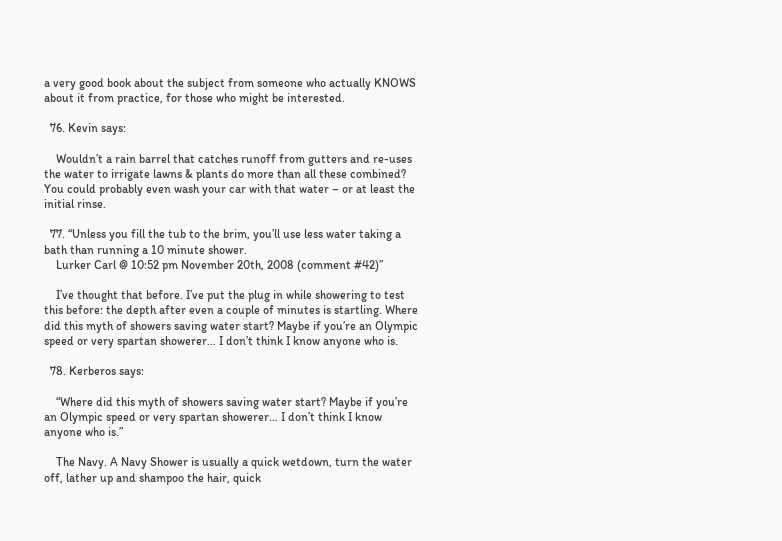a very good book about the subject from someone who actually KNOWS about it from practice, for those who might be interested.

  76. Kevin says:

    Wouldn’t a rain barrel that catches runoff from gutters and re-uses the water to irrigate lawns & plants do more than all these combined? You could probably even wash your car with that water – or at least the initial rinse.

  77. “Unless you fill the tub to the brim, you’ll use less water taking a bath than running a 10 minute shower.
    Lurker Carl @ 10:52 pm November 20th, 2008 (comment #42)”

    I’ve thought that before. I’ve put the plug in while showering to test this before: the depth after even a couple of minutes is startling. Where did this myth of showers saving water start? Maybe if you’re an Olympic speed or very spartan showerer… I don’t think I know anyone who is.

  78. Kerberos says:

    “Where did this myth of showers saving water start? Maybe if you’re an Olympic speed or very spartan showerer… I don’t think I know anyone who is.”

    The Navy. A Navy Shower is usually a quick wetdown, turn the water off, lather up and shampoo the hair, quick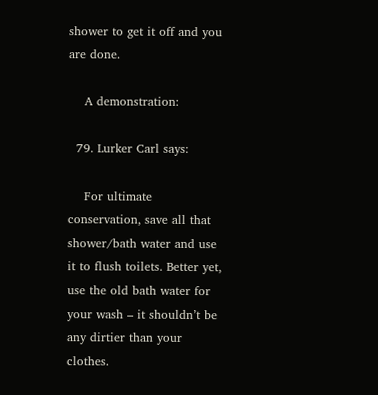shower to get it off and you are done.

    A demonstration:

  79. Lurker Carl says:

    For ultimate conservation, save all that shower/bath water and use it to flush toilets. Better yet, use the old bath water for your wash – it shouldn’t be any dirtier than your clothes.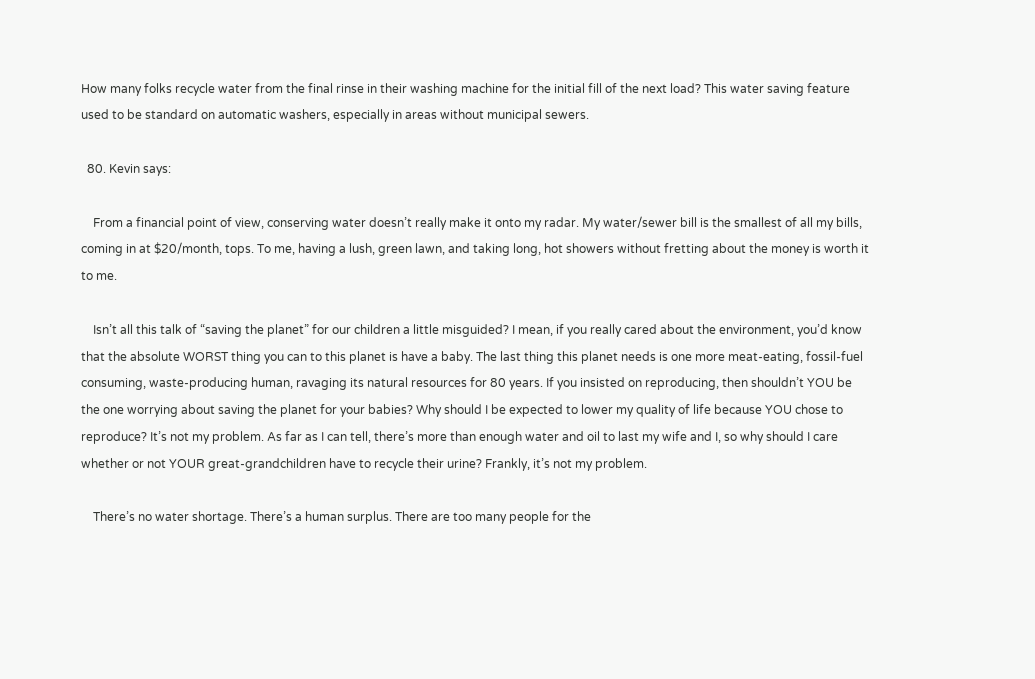How many folks recycle water from the final rinse in their washing machine for the initial fill of the next load? This water saving feature used to be standard on automatic washers, especially in areas without municipal sewers.

  80. Kevin says:

    From a financial point of view, conserving water doesn’t really make it onto my radar. My water/sewer bill is the smallest of all my bills, coming in at $20/month, tops. To me, having a lush, green lawn, and taking long, hot showers without fretting about the money is worth it to me.

    Isn’t all this talk of “saving the planet” for our children a little misguided? I mean, if you really cared about the environment, you’d know that the absolute WORST thing you can to this planet is have a baby. The last thing this planet needs is one more meat-eating, fossil-fuel consuming, waste-producing human, ravaging its natural resources for 80 years. If you insisted on reproducing, then shouldn’t YOU be the one worrying about saving the planet for your babies? Why should I be expected to lower my quality of life because YOU chose to reproduce? It’s not my problem. As far as I can tell, there’s more than enough water and oil to last my wife and I, so why should I care whether or not YOUR great-grandchildren have to recycle their urine? Frankly, it’s not my problem.

    There’s no water shortage. There’s a human surplus. There are too many people for the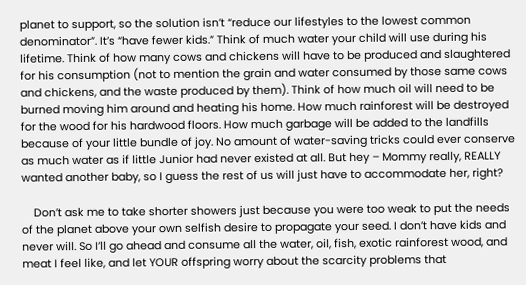planet to support, so the solution isn’t “reduce our lifestyles to the lowest common denominator”. It’s “have fewer kids.” Think of much water your child will use during his lifetime. Think of how many cows and chickens will have to be produced and slaughtered for his consumption (not to mention the grain and water consumed by those same cows and chickens, and the waste produced by them). Think of how much oil will need to be burned moving him around and heating his home. How much rainforest will be destroyed for the wood for his hardwood floors. How much garbage will be added to the landfills because of your little bundle of joy. No amount of water-saving tricks could ever conserve as much water as if little Junior had never existed at all. But hey – Mommy really, REALLY wanted another baby, so I guess the rest of us will just have to accommodate her, right?

    Don’t ask me to take shorter showers just because you were too weak to put the needs of the planet above your own selfish desire to propagate your seed. I don’t have kids and never will. So I’ll go ahead and consume all the water, oil, fish, exotic rainforest wood, and meat I feel like, and let YOUR offspring worry about the scarcity problems that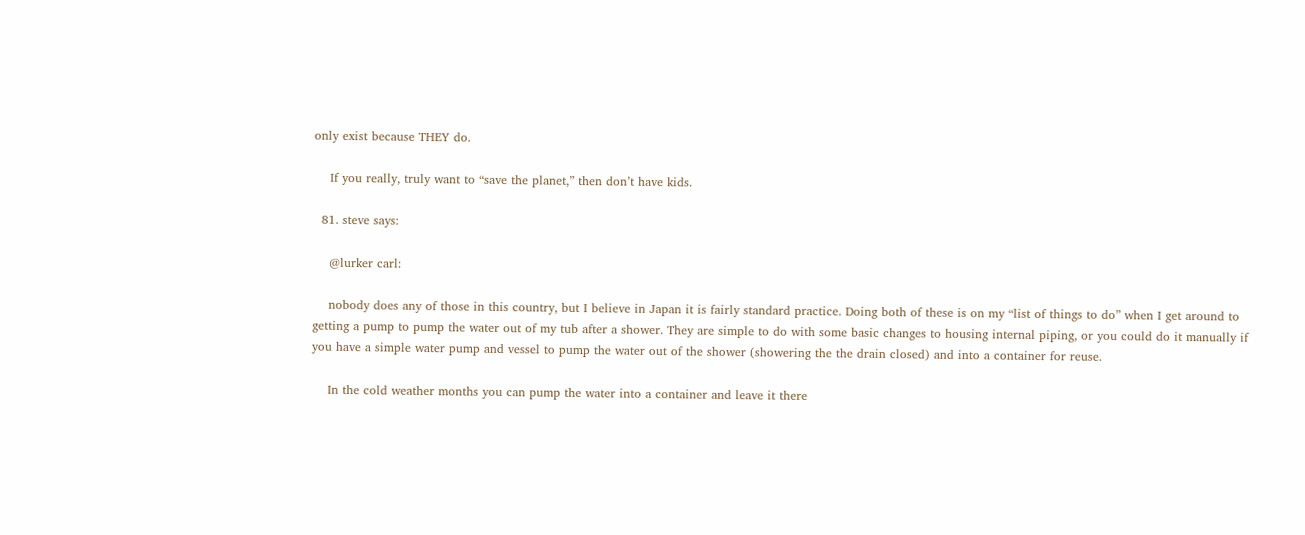only exist because THEY do.

    If you really, truly want to “save the planet,” then don’t have kids.

  81. steve says:

    @lurker carl:

    nobody does any of those in this country, but I believe in Japan it is fairly standard practice. Doing both of these is on my “list of things to do” when I get around to getting a pump to pump the water out of my tub after a shower. They are simple to do with some basic changes to housing internal piping, or you could do it manually if you have a simple water pump and vessel to pump the water out of the shower (showering the the drain closed) and into a container for reuse.

    In the cold weather months you can pump the water into a container and leave it there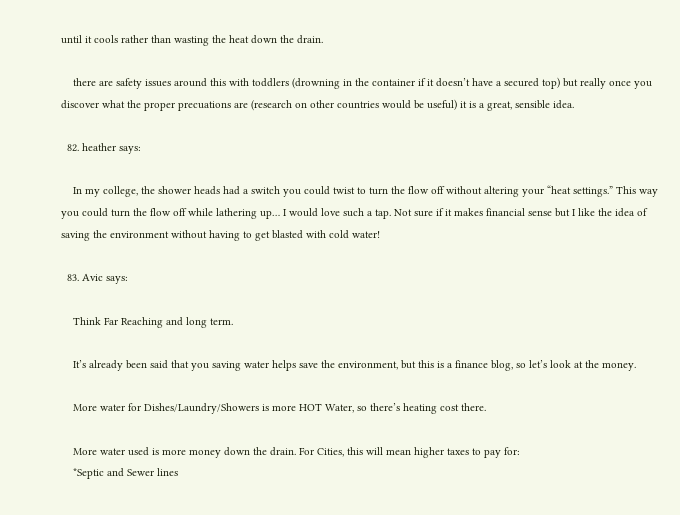until it cools rather than wasting the heat down the drain.

    there are safety issues around this with toddlers (drowning in the container if it doesn’t have a secured top) but really once you discover what the proper precuations are (research on other countries would be useful) it is a great, sensible idea.

  82. heather says:

    In my college, the shower heads had a switch you could twist to turn the flow off without altering your “heat settings.” This way you could turn the flow off while lathering up… I would love such a tap. Not sure if it makes financial sense but I like the idea of saving the environment without having to get blasted with cold water!

  83. Avic says:

    Think Far Reaching and long term.

    It’s already been said that you saving water helps save the environment, but this is a finance blog, so let’s look at the money.

    More water for Dishes/Laundry/Showers is more HOT Water, so there’s heating cost there.

    More water used is more money down the drain. For Cities, this will mean higher taxes to pay for:
    *Septic and Sewer lines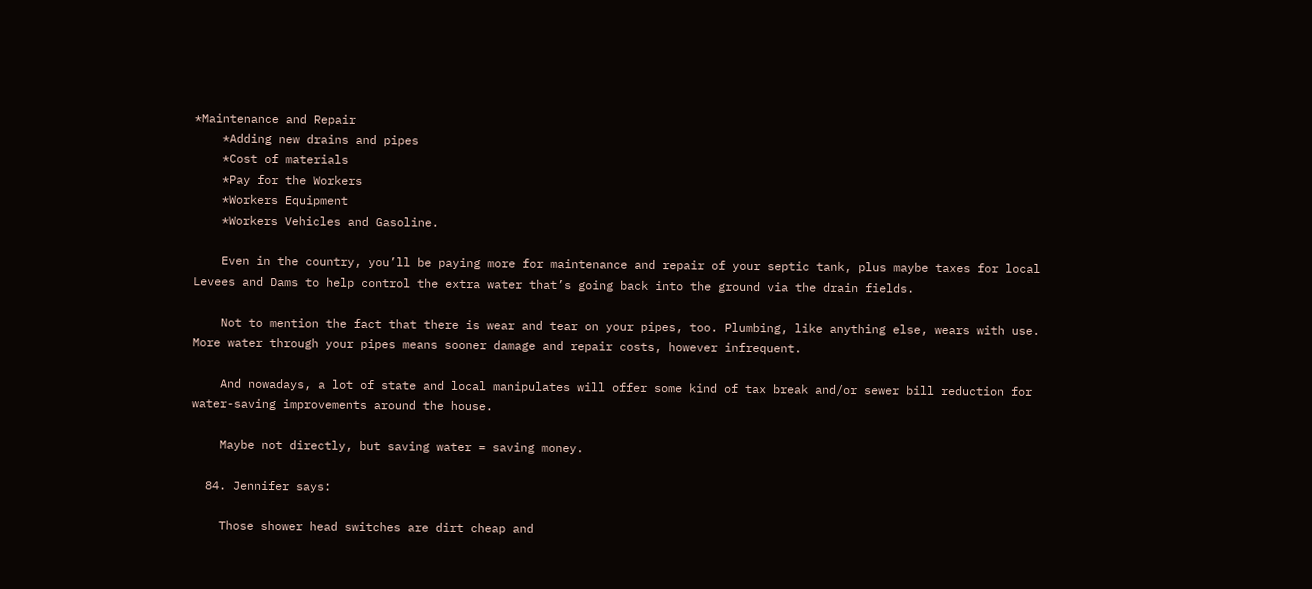*Maintenance and Repair
    *Adding new drains and pipes
    *Cost of materials
    *Pay for the Workers
    *Workers Equipment
    *Workers Vehicles and Gasoline.

    Even in the country, you’ll be paying more for maintenance and repair of your septic tank, plus maybe taxes for local Levees and Dams to help control the extra water that’s going back into the ground via the drain fields.

    Not to mention the fact that there is wear and tear on your pipes, too. Plumbing, like anything else, wears with use. More water through your pipes means sooner damage and repair costs, however infrequent.

    And nowadays, a lot of state and local manipulates will offer some kind of tax break and/or sewer bill reduction for water-saving improvements around the house.

    Maybe not directly, but saving water = saving money.

  84. Jennifer says:

    Those shower head switches are dirt cheap and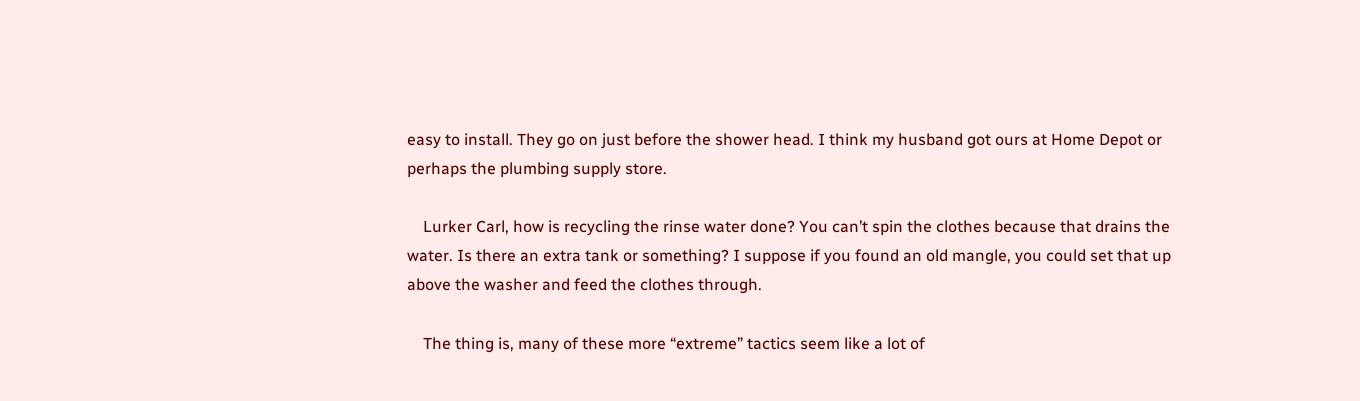easy to install. They go on just before the shower head. I think my husband got ours at Home Depot or perhaps the plumbing supply store.

    Lurker Carl, how is recycling the rinse water done? You can’t spin the clothes because that drains the water. Is there an extra tank or something? I suppose if you found an old mangle, you could set that up above the washer and feed the clothes through.

    The thing is, many of these more “extreme” tactics seem like a lot of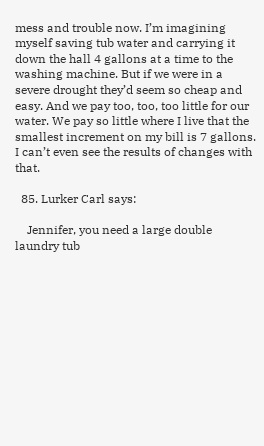mess and trouble now. I’m imagining myself saving tub water and carrying it down the hall 4 gallons at a time to the washing machine. But if we were in a severe drought they’d seem so cheap and easy. And we pay too, too, too little for our water. We pay so little where I live that the smallest increment on my bill is 7 gallons. I can’t even see the results of changes with that.

  85. Lurker Carl says:

    Jennifer, you need a large double laundry tub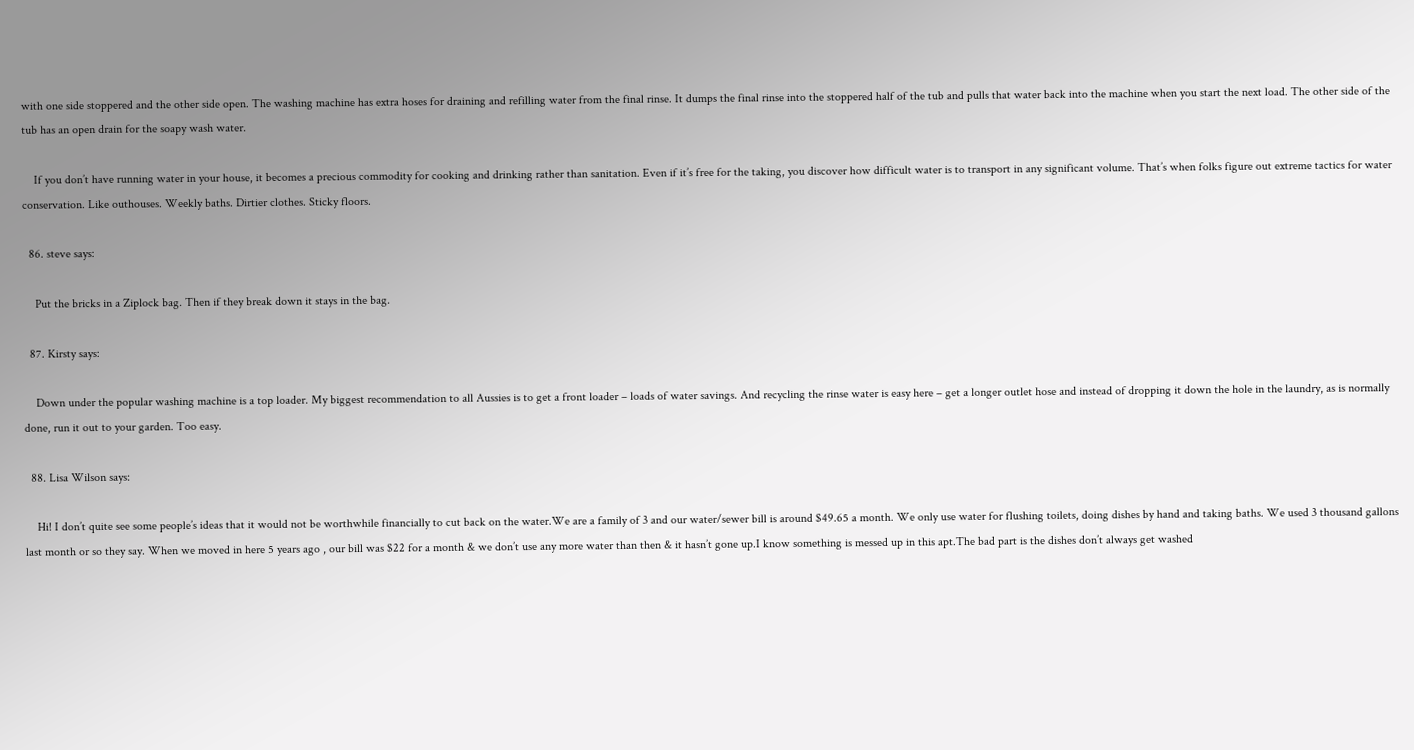with one side stoppered and the other side open. The washing machine has extra hoses for draining and refilling water from the final rinse. It dumps the final rinse into the stoppered half of the tub and pulls that water back into the machine when you start the next load. The other side of the tub has an open drain for the soapy wash water.

    If you don’t have running water in your house, it becomes a precious commodity for cooking and drinking rather than sanitation. Even if it’s free for the taking, you discover how difficult water is to transport in any significant volume. That’s when folks figure out extreme tactics for water conservation. Like outhouses. Weekly baths. Dirtier clothes. Sticky floors.

  86. steve says:

    Put the bricks in a Ziplock bag. Then if they break down it stays in the bag.

  87. Kirsty says:

    Down under the popular washing machine is a top loader. My biggest recommendation to all Aussies is to get a front loader – loads of water savings. And recycling the rinse water is easy here – get a longer outlet hose and instead of dropping it down the hole in the laundry, as is normally done, run it out to your garden. Too easy.

  88. Lisa Wilson says:

    Hi! I don’t quite see some people’s ideas that it would not be worthwhile financially to cut back on the water.We are a family of 3 and our water/sewer bill is around $49.65 a month. We only use water for flushing toilets, doing dishes by hand and taking baths. We used 3 thousand gallons last month or so they say. When we moved in here 5 years ago , our bill was $22 for a month & we don’t use any more water than then & it hasn’t gone up.I know something is messed up in this apt.The bad part is the dishes don’t always get washed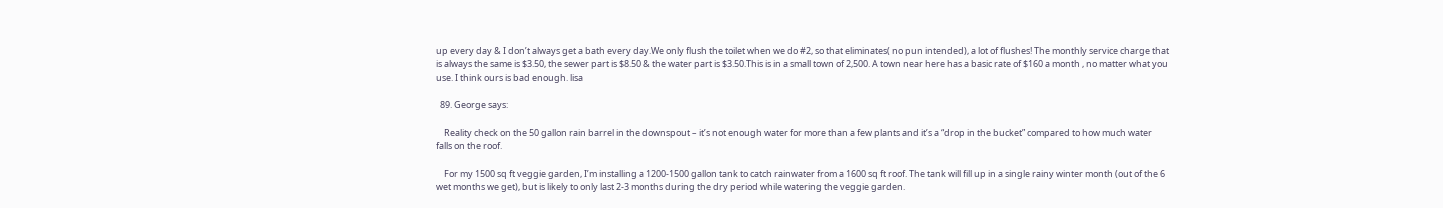up every day & I don’t always get a bath every day.We only flush the toilet when we do #2, so that eliminates( no pun intended), a lot of flushes! The monthly service charge that is always the same is $3.50, the sewer part is $8.50 & the water part is $3.50.This is in a small town of 2,500. A town near here has a basic rate of $160 a month , no matter what you use. I think ours is bad enough. lisa

  89. George says:

    Reality check on the 50 gallon rain barrel in the downspout – it’s not enough water for more than a few plants and it’s a “drop in the bucket” compared to how much water falls on the roof.

    For my 1500 sq ft veggie garden, I’m installing a 1200-1500 gallon tank to catch rainwater from a 1600 sq ft roof. The tank will fill up in a single rainy winter month (out of the 6 wet months we get), but is likely to only last 2-3 months during the dry period while watering the veggie garden.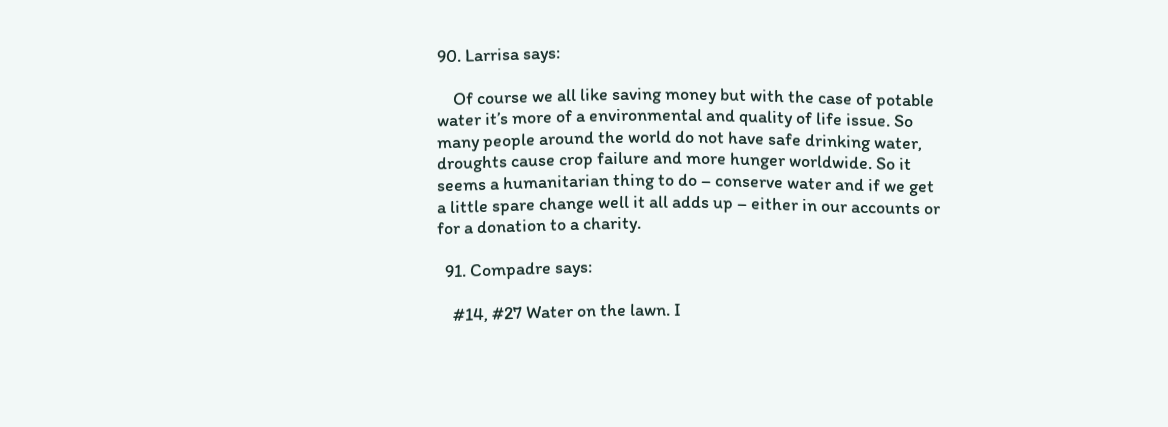90. Larrisa says:

    Of course we all like saving money but with the case of potable water it’s more of a environmental and quality of life issue. So many people around the world do not have safe drinking water, droughts cause crop failure and more hunger worldwide. So it seems a humanitarian thing to do – conserve water and if we get a little spare change well it all adds up – either in our accounts or for a donation to a charity.

  91. Compadre says:

    #14, #27 Water on the lawn. I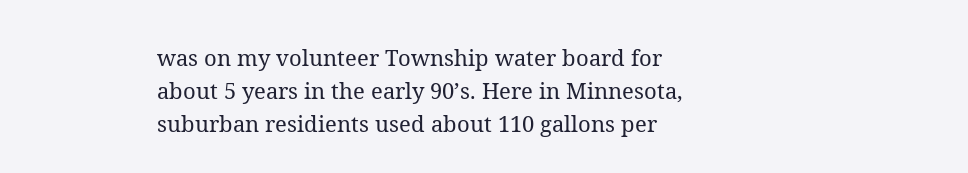was on my volunteer Township water board for about 5 years in the early 90’s. Here in Minnesota, suburban residients used about 110 gallons per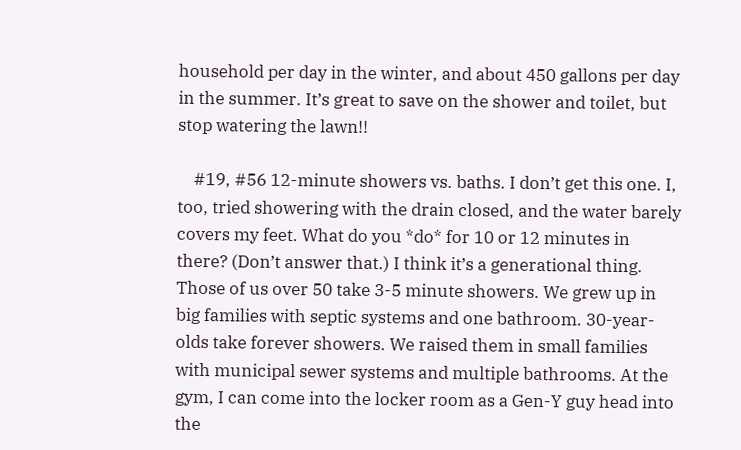household per day in the winter, and about 450 gallons per day in the summer. It’s great to save on the shower and toilet, but stop watering the lawn!!

    #19, #56 12-minute showers vs. baths. I don’t get this one. I, too, tried showering with the drain closed, and the water barely covers my feet. What do you *do* for 10 or 12 minutes in there? (Don’t answer that.) I think it’s a generational thing. Those of us over 50 take 3-5 minute showers. We grew up in big families with septic systems and one bathroom. 30-year-olds take forever showers. We raised them in small families with municipal sewer systems and multiple bathrooms. At the gym, I can come into the locker room as a Gen-Y guy head into the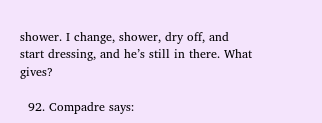shower. I change, shower, dry off, and start dressing, and he’s still in there. What gives?

  92. Compadre says: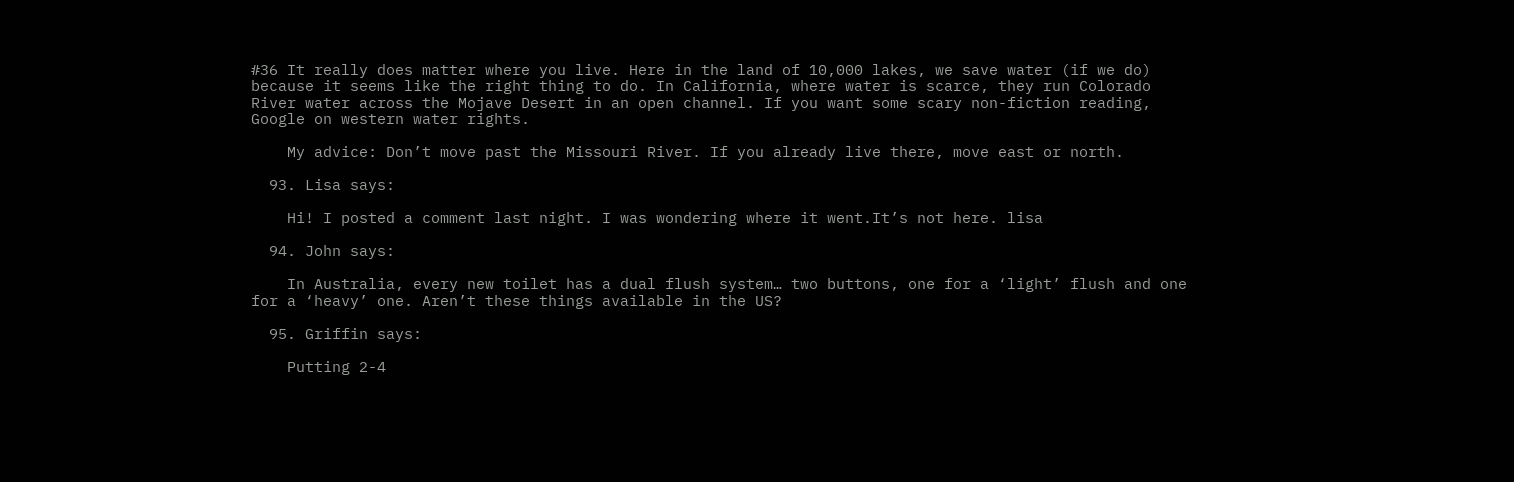#36 It really does matter where you live. Here in the land of 10,000 lakes, we save water (if we do) because it seems like the right thing to do. In California, where water is scarce, they run Colorado River water across the Mojave Desert in an open channel. If you want some scary non-fiction reading, Google on western water rights.

    My advice: Don’t move past the Missouri River. If you already live there, move east or north.

  93. Lisa says:

    Hi! I posted a comment last night. I was wondering where it went.It’s not here. lisa

  94. John says:

    In Australia, every new toilet has a dual flush system… two buttons, one for a ‘light’ flush and one for a ‘heavy’ one. Aren’t these things available in the US?

  95. Griffin says:

    Putting 2-4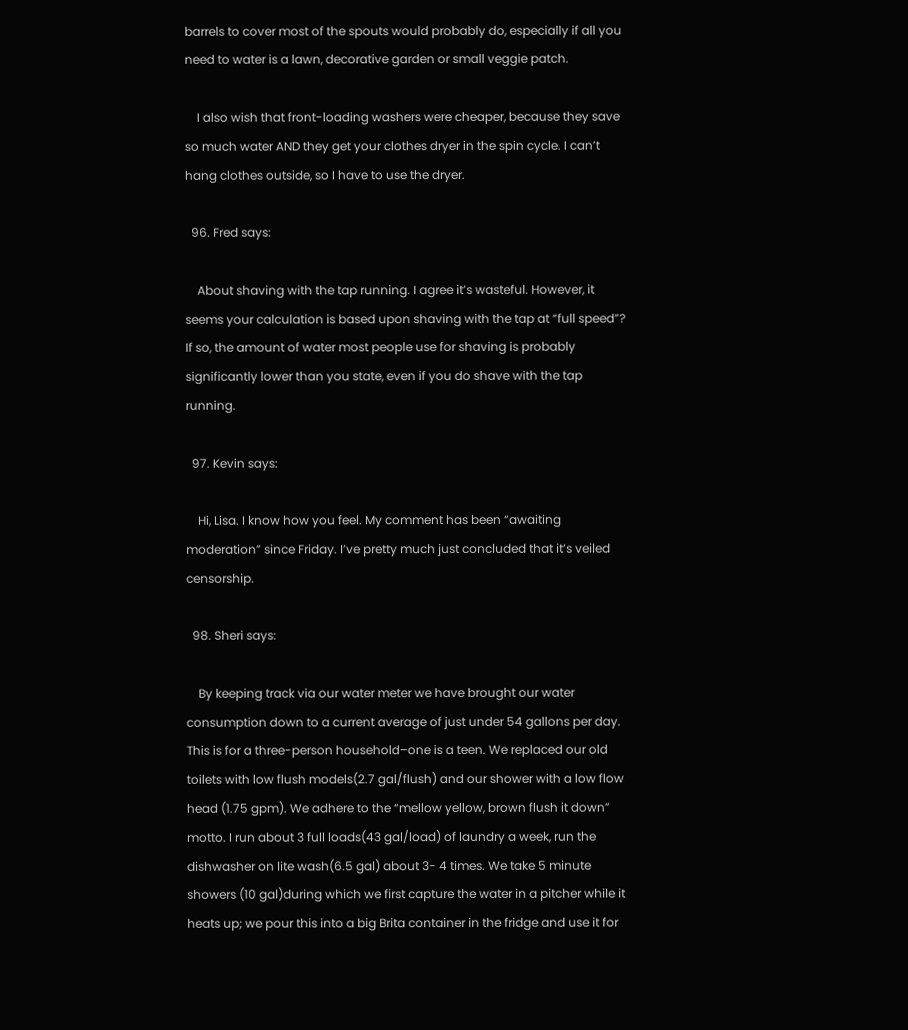barrels to cover most of the spouts would probably do, especially if all you need to water is a lawn, decorative garden or small veggie patch.

    I also wish that front-loading washers were cheaper, because they save so much water AND they get your clothes dryer in the spin cycle. I can’t hang clothes outside, so I have to use the dryer.

  96. Fred says:

    About shaving with the tap running. I agree it’s wasteful. However, it seems your calculation is based upon shaving with the tap at “full speed”? If so, the amount of water most people use for shaving is probably significantly lower than you state, even if you do shave with the tap running.

  97. Kevin says:

    Hi, Lisa. I know how you feel. My comment has been “awaiting moderation” since Friday. I’ve pretty much just concluded that it’s veiled censorship.

  98. Sheri says:

    By keeping track via our water meter we have brought our water consumption down to a current average of just under 54 gallons per day. This is for a three-person household–one is a teen. We replaced our old toilets with low flush models(2.7 gal/flush) and our shower with a low flow head (1.75 gpm). We adhere to the “mellow yellow, brown flush it down” motto. I run about 3 full loads(43 gal/load) of laundry a week, run the dishwasher on lite wash(6.5 gal) about 3- 4 times. We take 5 minute showers (10 gal)during which we first capture the water in a pitcher while it heats up; we pour this into a big Brita container in the fridge and use it for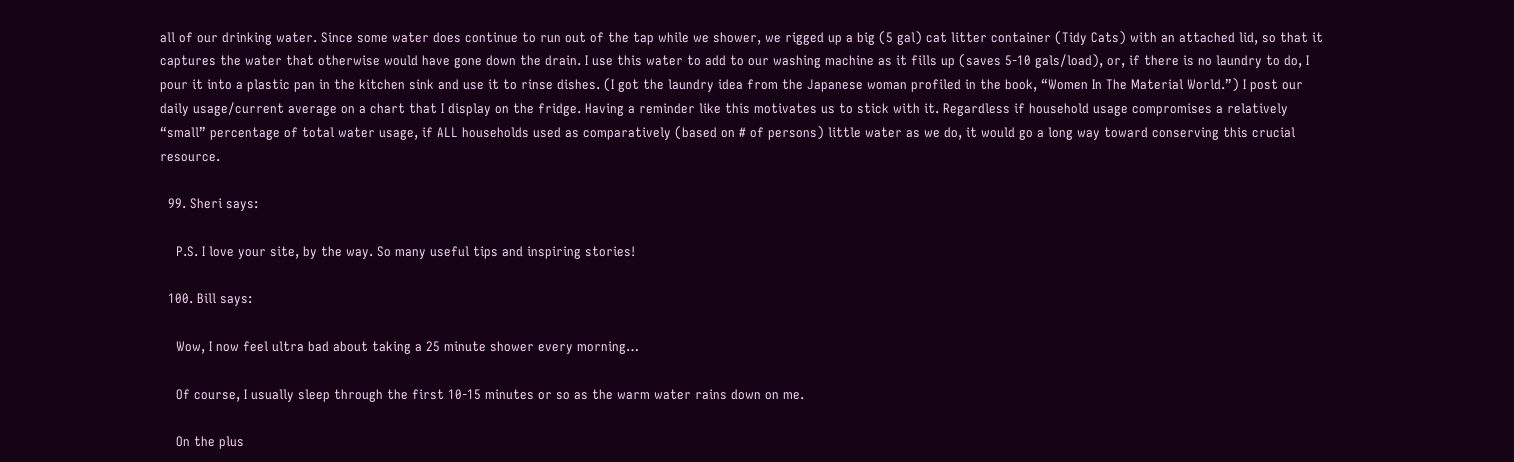all of our drinking water. Since some water does continue to run out of the tap while we shower, we rigged up a big (5 gal) cat litter container (Tidy Cats) with an attached lid, so that it captures the water that otherwise would have gone down the drain. I use this water to add to our washing machine as it fills up (saves 5-10 gals/load), or, if there is no laundry to do, I pour it into a plastic pan in the kitchen sink and use it to rinse dishes. (I got the laundry idea from the Japanese woman profiled in the book, “Women In The Material World.”) I post our daily usage/current average on a chart that I display on the fridge. Having a reminder like this motivates us to stick with it. Regardless if household usage compromises a relatively “small” percentage of total water usage, if ALL households used as comparatively (based on # of persons) little water as we do, it would go a long way toward conserving this crucial resource.

  99. Sheri says:

    P.S. I love your site, by the way. So many useful tips and inspiring stories!

  100. Bill says:

    Wow, I now feel ultra bad about taking a 25 minute shower every morning…

    Of course, I usually sleep through the first 10-15 minutes or so as the warm water rains down on me.

    On the plus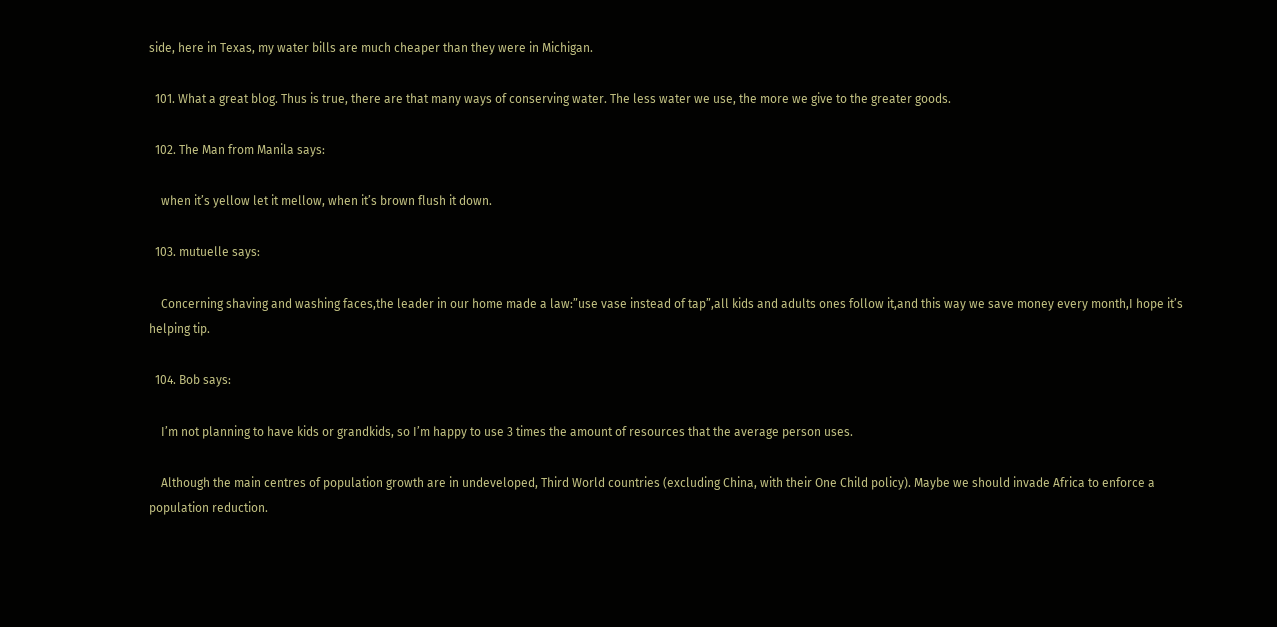side, here in Texas, my water bills are much cheaper than they were in Michigan.

  101. What a great blog. Thus is true, there are that many ways of conserving water. The less water we use, the more we give to the greater goods.

  102. The Man from Manila says:

    when it’s yellow let it mellow, when it’s brown flush it down.

  103. mutuelle says:

    Concerning shaving and washing faces,the leader in our home made a law:”use vase instead of tap”,all kids and adults ones follow it,and this way we save money every month,I hope it’s helping tip.

  104. Bob says:

    I’m not planning to have kids or grandkids, so I’m happy to use 3 times the amount of resources that the average person uses.

    Although the main centres of population growth are in undeveloped, Third World countries (excluding China, with their One Child policy). Maybe we should invade Africa to enforce a population reduction.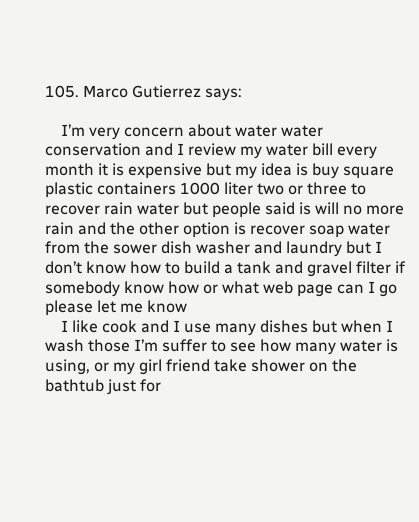105. Marco Gutierrez says:

    I’m very concern about water water conservation and I review my water bill every month it is expensive but my idea is buy square plastic containers 1000 liter two or three to recover rain water but people said is will no more rain and the other option is recover soap water from the sower dish washer and laundry but I don’t know how to build a tank and gravel filter if somebody know how or what web page can I go please let me know
    I like cook and I use many dishes but when I wash those I’m suffer to see how many water is using, or my girl friend take shower on the bathtub just for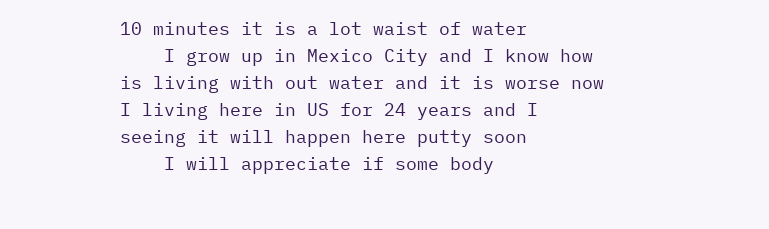10 minutes it is a lot waist of water
    I grow up in Mexico City and I know how is living with out water and it is worse now I living here in US for 24 years and I seeing it will happen here putty soon
    I will appreciate if some body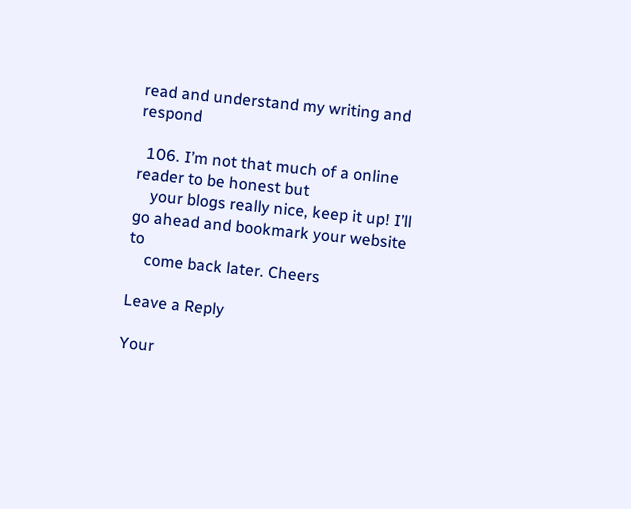read and understand my writing and respond

  106. I’m not that much of a online reader to be honest but
    your blogs really nice, keep it up! I’ll go ahead and bookmark your website to
    come back later. Cheers

Leave a Reply

Your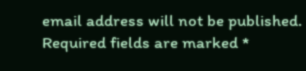email address will not be published. Required fields are marked *